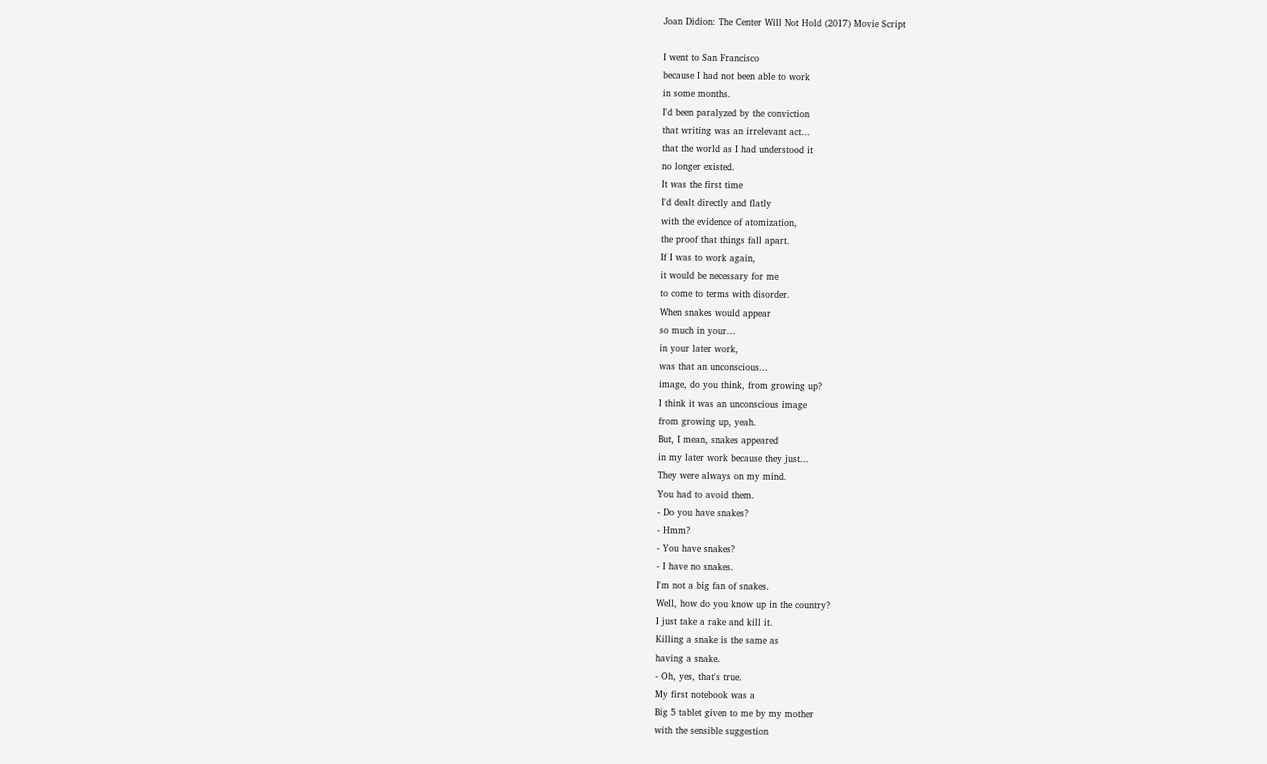Joan Didion: The Center Will Not Hold (2017) Movie Script

I went to San Francisco
because I had not been able to work
in some months.
I'd been paralyzed by the conviction
that writing was an irrelevant act...
that the world as I had understood it
no longer existed.
It was the first time
I'd dealt directly and flatly
with the evidence of atomization,
the proof that things fall apart.
If I was to work again,
it would be necessary for me
to come to terms with disorder.
When snakes would appear
so much in your...
in your later work,
was that an unconscious...
image, do you think, from growing up?
I think it was an unconscious image
from growing up, yeah.
But, I mean, snakes appeared
in my later work because they just...
They were always on my mind.
You had to avoid them.
- Do you have snakes?
- Hmm?
- You have snakes?
- I have no snakes.
I'm not a big fan of snakes.
Well, how do you know up in the country?
I just take a rake and kill it.
Killing a snake is the same as
having a snake.
- Oh, yes, that's true.
My first notebook was a
Big 5 tablet given to me by my mother
with the sensible suggestion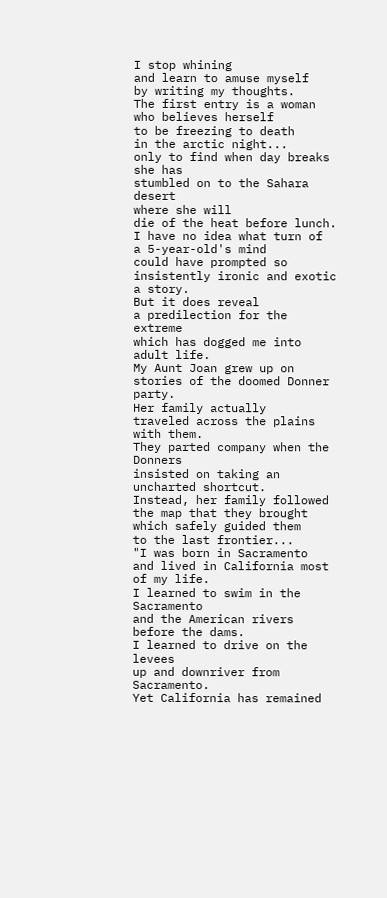I stop whining
and learn to amuse myself
by writing my thoughts.
The first entry is a woman
who believes herself
to be freezing to death
in the arctic night...
only to find when day breaks she has
stumbled on to the Sahara desert
where she will
die of the heat before lunch.
I have no idea what turn of
a 5-year-old's mind
could have prompted so
insistently ironic and exotic a story.
But it does reveal
a predilection for the extreme
which has dogged me into adult life.
My Aunt Joan grew up on
stories of the doomed Donner party.
Her family actually
traveled across the plains with them.
They parted company when the Donners
insisted on taking an uncharted shortcut.
Instead, her family followed
the map that they brought
which safely guided them
to the last frontier...
"I was born in Sacramento
and lived in California most of my life.
I learned to swim in the Sacramento
and the American rivers before the dams.
I learned to drive on the levees
up and downriver from Sacramento.
Yet California has remained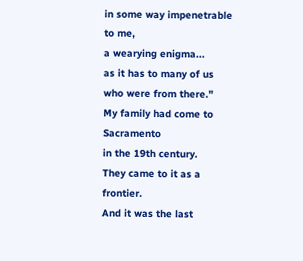in some way impenetrable to me,
a wearying enigma...
as it has to many of us
who were from there."
My family had come to Sacramento
in the 19th century.
They came to it as a frontier.
And it was the last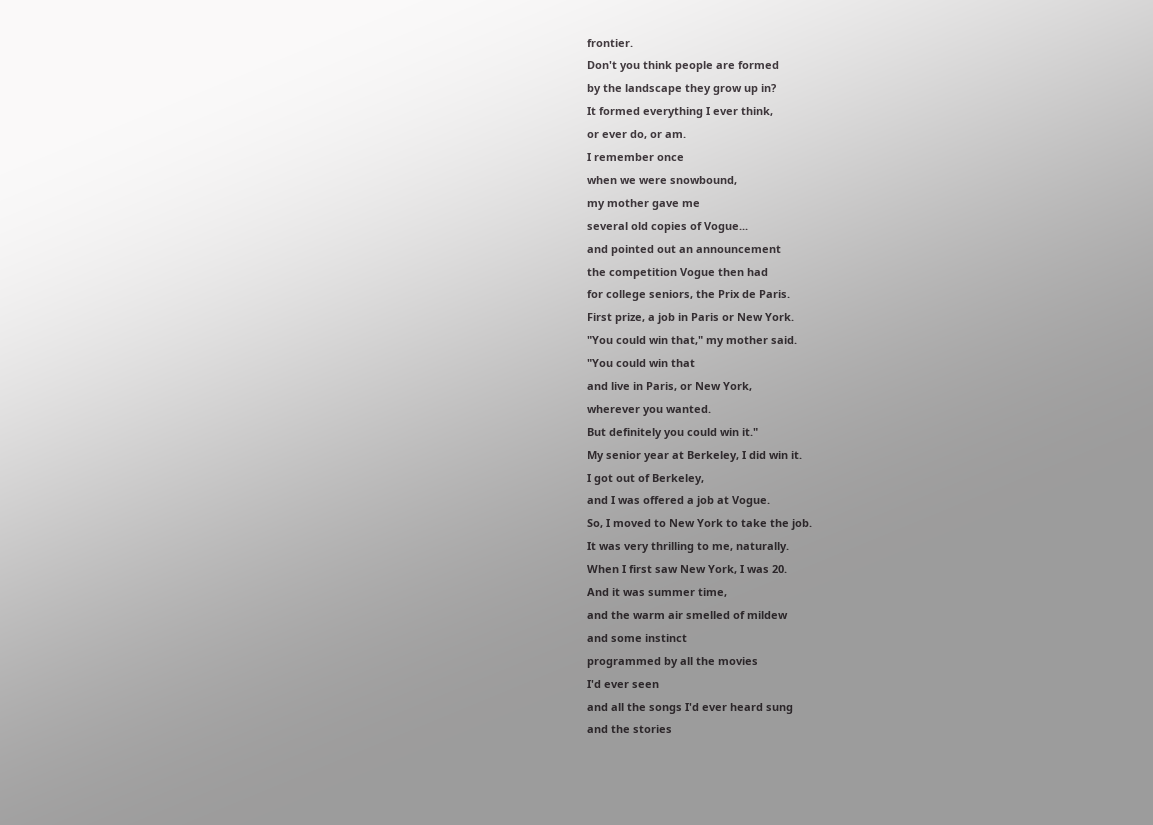frontier.
Don't you think people are formed
by the landscape they grow up in?
It formed everything I ever think,
or ever do, or am.
I remember once
when we were snowbound,
my mother gave me
several old copies of Vogue...
and pointed out an announcement
the competition Vogue then had
for college seniors, the Prix de Paris.
First prize, a job in Paris or New York.
"You could win that," my mother said.
"You could win that
and live in Paris, or New York,
wherever you wanted.
But definitely you could win it."
My senior year at Berkeley, I did win it.
I got out of Berkeley,
and I was offered a job at Vogue.
So, I moved to New York to take the job.
It was very thrilling to me, naturally.
When I first saw New York, I was 20.
And it was summer time,
and the warm air smelled of mildew
and some instinct
programmed by all the movies
I'd ever seen
and all the songs I'd ever heard sung
and the stories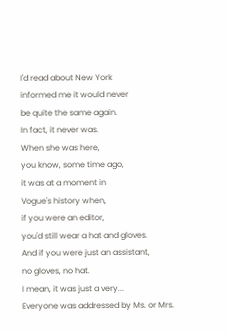I'd read about New York
informed me it would never
be quite the same again.
In fact, it never was.
When she was here,
you know, some time ago,
it was at a moment in
Vogue's history when,
if you were an editor,
you'd still wear a hat and gloves.
And if you were just an assistant,
no gloves, no hat.
I mean, it was just a very...
Everyone was addressed by Ms. or Mrs.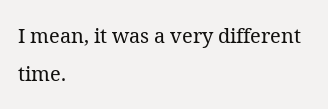I mean, it was a very different time.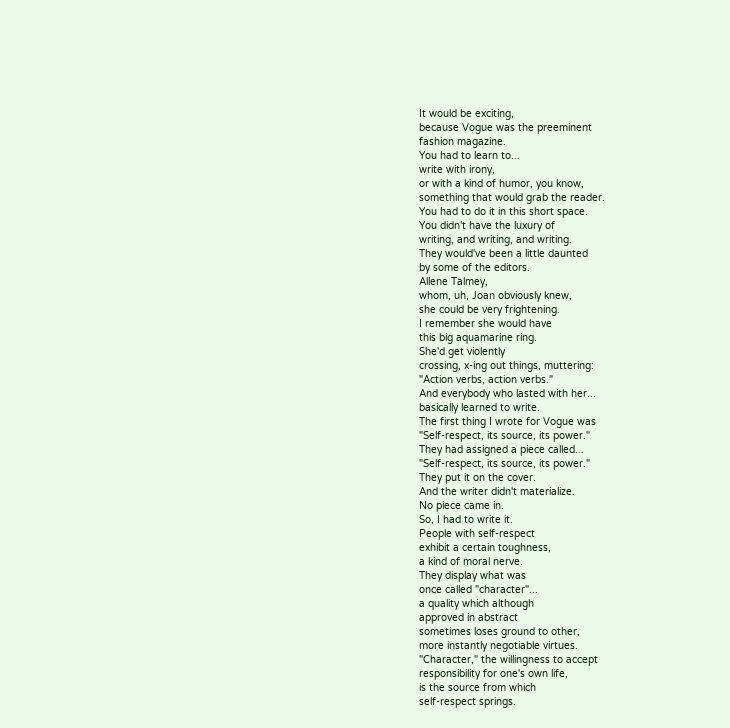It would be exciting,
because Vogue was the preeminent
fashion magazine.
You had to learn to...
write with irony,
or with a kind of humor, you know,
something that would grab the reader.
You had to do it in this short space.
You didn't have the luxury of
writing, and writing, and writing.
They would've been a little daunted
by some of the editors.
Allene Talmey,
whom, uh, Joan obviously knew,
she could be very frightening.
I remember she would have
this big aquamarine ring.
She'd get violently
crossing, x-ing out things, muttering:
"Action verbs, action verbs."
And everybody who lasted with her...
basically learned to write.
The first thing I wrote for Vogue was
"Self-respect, its source, its power."
They had assigned a piece called...
"Self-respect, its source, its power."
They put it on the cover.
And the writer didn't materialize.
No piece came in.
So, I had to write it.
People with self-respect
exhibit a certain toughness,
a kind of moral nerve.
They display what was
once called "character"...
a quality which although
approved in abstract
sometimes loses ground to other,
more instantly negotiable virtues.
"Character," the willingness to accept
responsibility for one's own life,
is the source from which
self-respect springs.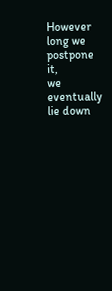However long we postpone it,
we eventually lie down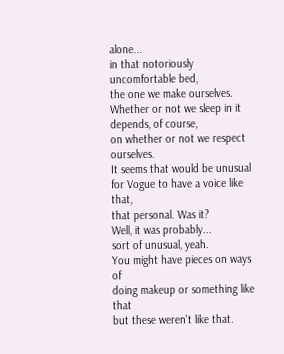alone...
in that notoriously uncomfortable bed,
the one we make ourselves.
Whether or not we sleep in it
depends, of course,
on whether or not we respect ourselves.
It seems that would be unusual
for Vogue to have a voice like that,
that personal. Was it?
Well, it was probably...
sort of unusual, yeah.
You might have pieces on ways of
doing makeup or something like that
but these weren't like that.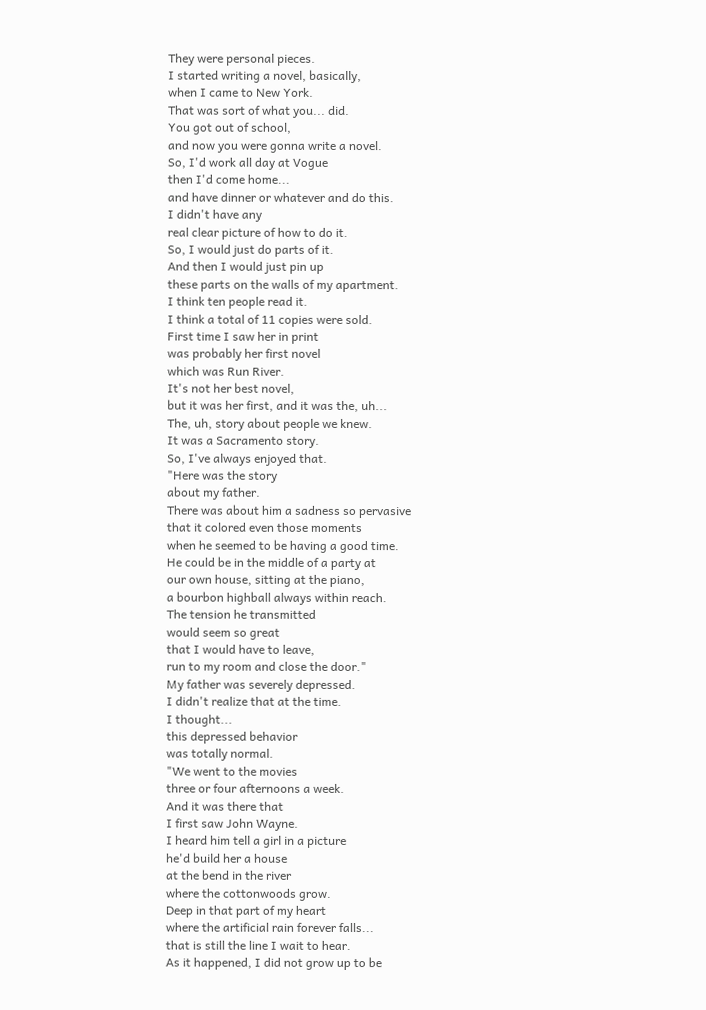They were personal pieces.
I started writing a novel, basically,
when I came to New York.
That was sort of what you... did.
You got out of school,
and now you were gonna write a novel.
So, I'd work all day at Vogue
then I'd come home...
and have dinner or whatever and do this.
I didn't have any
real clear picture of how to do it.
So, I would just do parts of it.
And then I would just pin up
these parts on the walls of my apartment.
I think ten people read it.
I think a total of 11 copies were sold.
First time I saw her in print
was probably her first novel
which was Run River.
It's not her best novel,
but it was her first, and it was the, uh...
The, uh, story about people we knew.
It was a Sacramento story.
So, I've always enjoyed that.
"Here was the story
about my father.
There was about him a sadness so pervasive
that it colored even those moments
when he seemed to be having a good time.
He could be in the middle of a party at
our own house, sitting at the piano,
a bourbon highball always within reach.
The tension he transmitted
would seem so great
that I would have to leave,
run to my room and close the door."
My father was severely depressed.
I didn't realize that at the time.
I thought...
this depressed behavior
was totally normal.
"We went to the movies
three or four afternoons a week.
And it was there that
I first saw John Wayne.
I heard him tell a girl in a picture
he'd build her a house
at the bend in the river
where the cottonwoods grow.
Deep in that part of my heart
where the artificial rain forever falls...
that is still the line I wait to hear.
As it happened, I did not grow up to be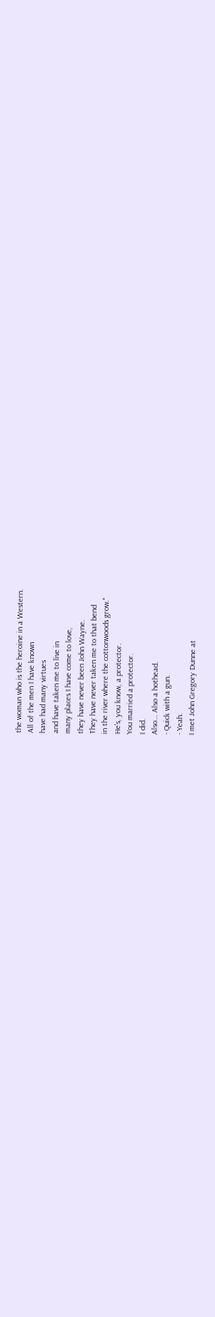the woman who is the heroine in a Western.
All of the men I have known
have had many virtues
and have taken me to live in
many places I have come to love,
they have never been John Wayne.
They have never taken me to that bend
in the river where the cottonwoods grow."
He's, you know, a protector.
You married a protector.
I did.
Also... Also a hothead.
- Quick with a gun.
- Yeah.
I met John Gregory Dunne at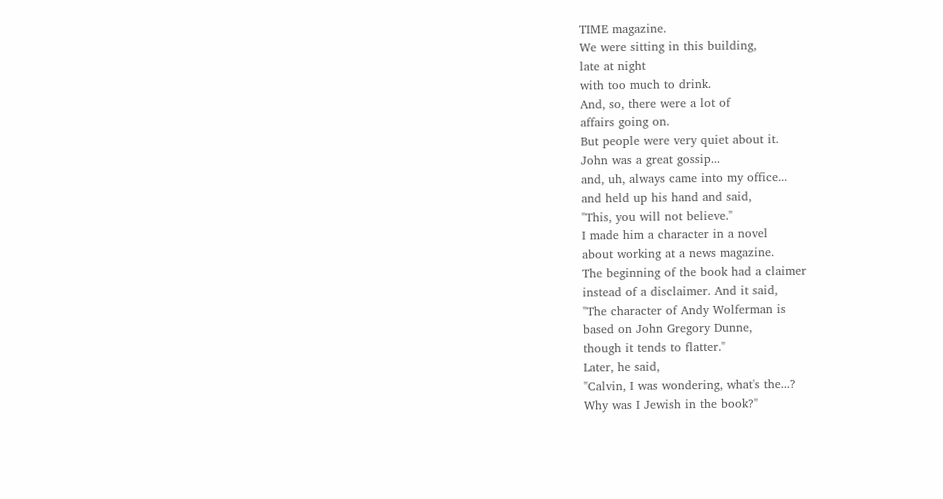TIME magazine.
We were sitting in this building,
late at night
with too much to drink.
And, so, there were a lot of
affairs going on.
But people were very quiet about it.
John was a great gossip...
and, uh, always came into my office...
and held up his hand and said,
"This, you will not believe."
I made him a character in a novel
about working at a news magazine.
The beginning of the book had a claimer
instead of a disclaimer. And it said,
"The character of Andy Wolferman is
based on John Gregory Dunne,
though it tends to flatter."
Later, he said,
"Calvin, I was wondering, what's the...?
Why was I Jewish in the book?"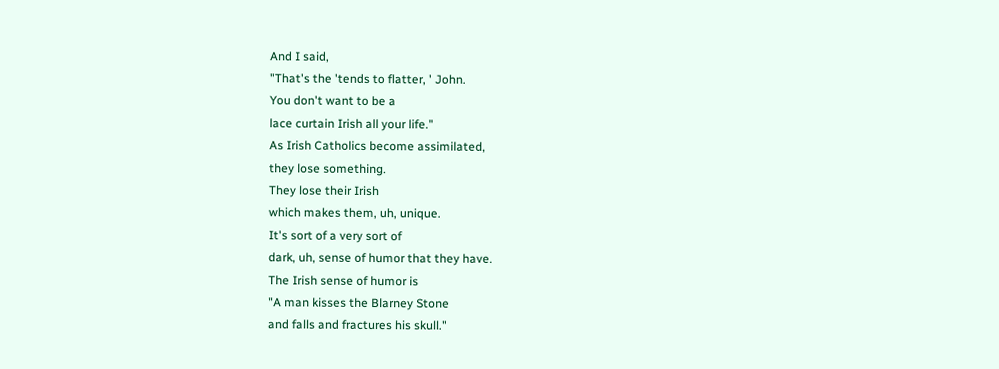And I said,
"That's the 'tends to flatter, ' John.
You don't want to be a
lace curtain Irish all your life."
As Irish Catholics become assimilated,
they lose something.
They lose their Irish
which makes them, uh, unique.
It's sort of a very sort of
dark, uh, sense of humor that they have.
The Irish sense of humor is
"A man kisses the Blarney Stone
and falls and fractures his skull."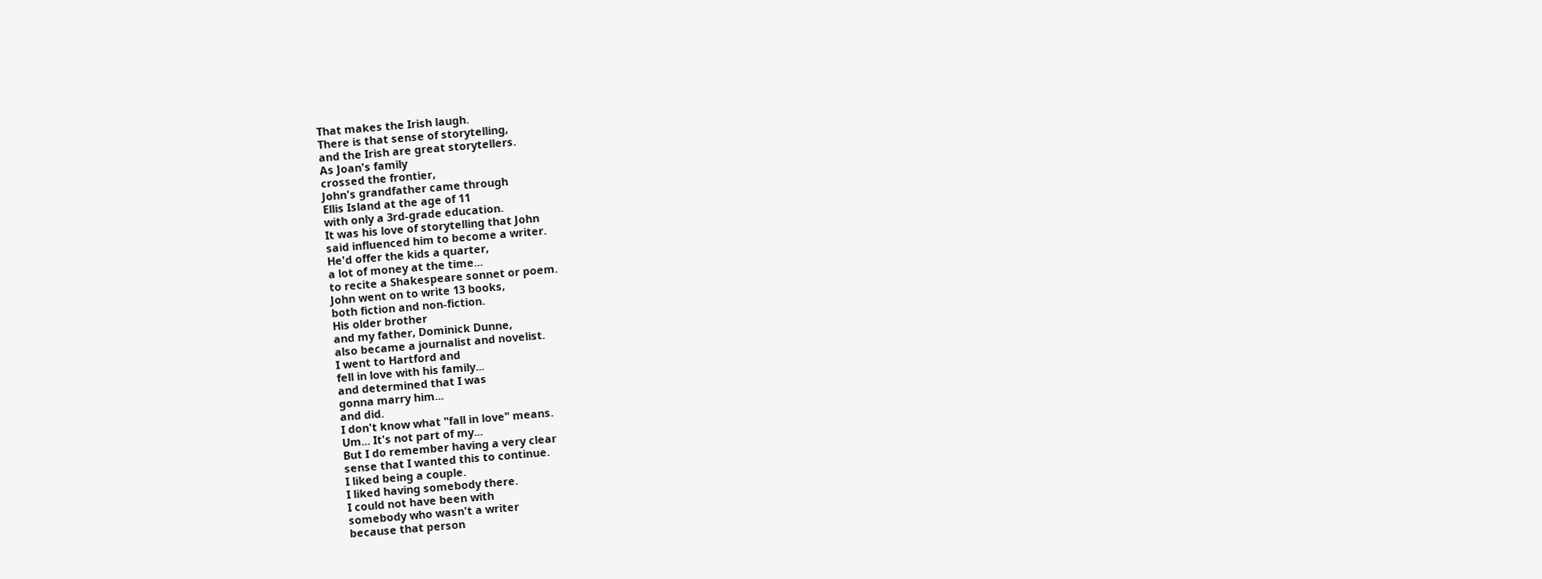That makes the Irish laugh.
There is that sense of storytelling,
and the Irish are great storytellers.
As Joan's family
crossed the frontier,
John's grandfather came through
Ellis Island at the age of 11
with only a 3rd-grade education.
It was his love of storytelling that John
said influenced him to become a writer.
He'd offer the kids a quarter,
a lot of money at the time...
to recite a Shakespeare sonnet or poem.
John went on to write 13 books,
both fiction and non-fiction.
His older brother
and my father, Dominick Dunne,
also became a journalist and novelist.
I went to Hartford and
fell in love with his family...
and determined that I was
gonna marry him...
and did.
I don't know what "fall in love" means.
Um... It's not part of my...
But I do remember having a very clear
sense that I wanted this to continue.
I liked being a couple.
I liked having somebody there.
I could not have been with
somebody who wasn't a writer
because that person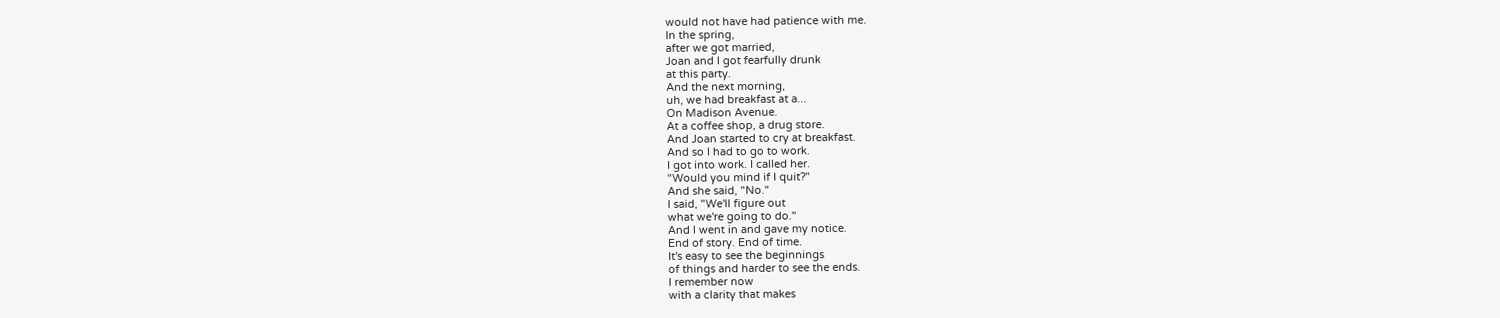would not have had patience with me.
In the spring,
after we got married,
Joan and I got fearfully drunk
at this party.
And the next morning,
uh, we had breakfast at a...
On Madison Avenue.
At a coffee shop, a drug store.
And Joan started to cry at breakfast.
And so I had to go to work.
I got into work. I called her.
"Would you mind if I quit?"
And she said, "No."
I said, "We'll figure out
what we're going to do."
And I went in and gave my notice.
End of story. End of time.
It's easy to see the beginnings
of things and harder to see the ends.
I remember now
with a clarity that makes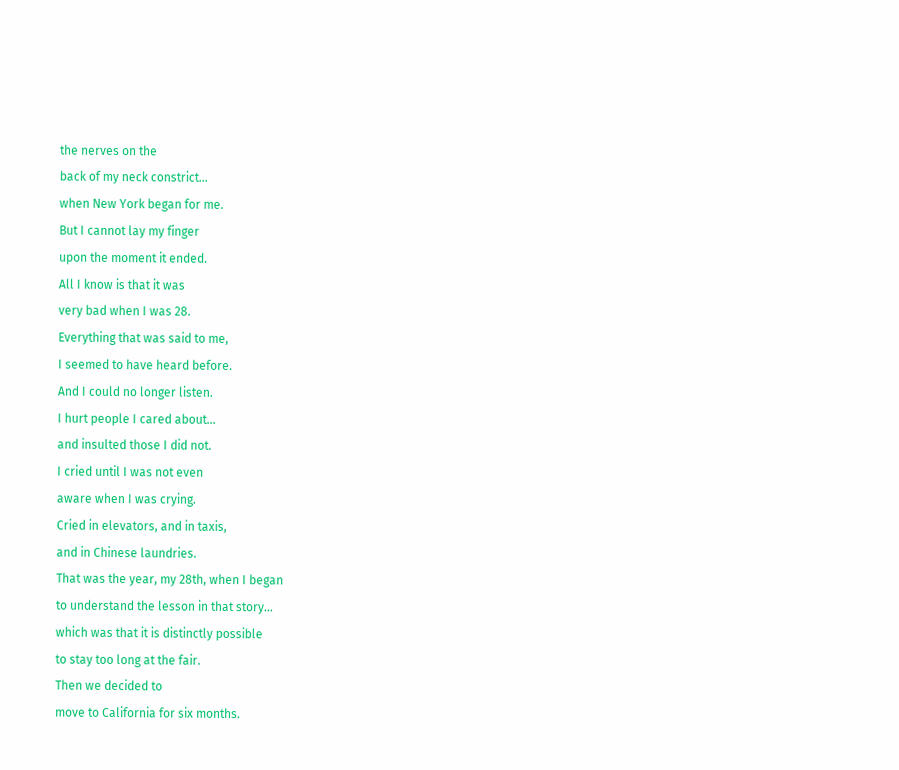the nerves on the
back of my neck constrict...
when New York began for me.
But I cannot lay my finger
upon the moment it ended.
All I know is that it was
very bad when I was 28.
Everything that was said to me,
I seemed to have heard before.
And I could no longer listen.
I hurt people I cared about...
and insulted those I did not.
I cried until I was not even
aware when I was crying.
Cried in elevators, and in taxis,
and in Chinese laundries.
That was the year, my 28th, when I began
to understand the lesson in that story...
which was that it is distinctly possible
to stay too long at the fair.
Then we decided to
move to California for six months.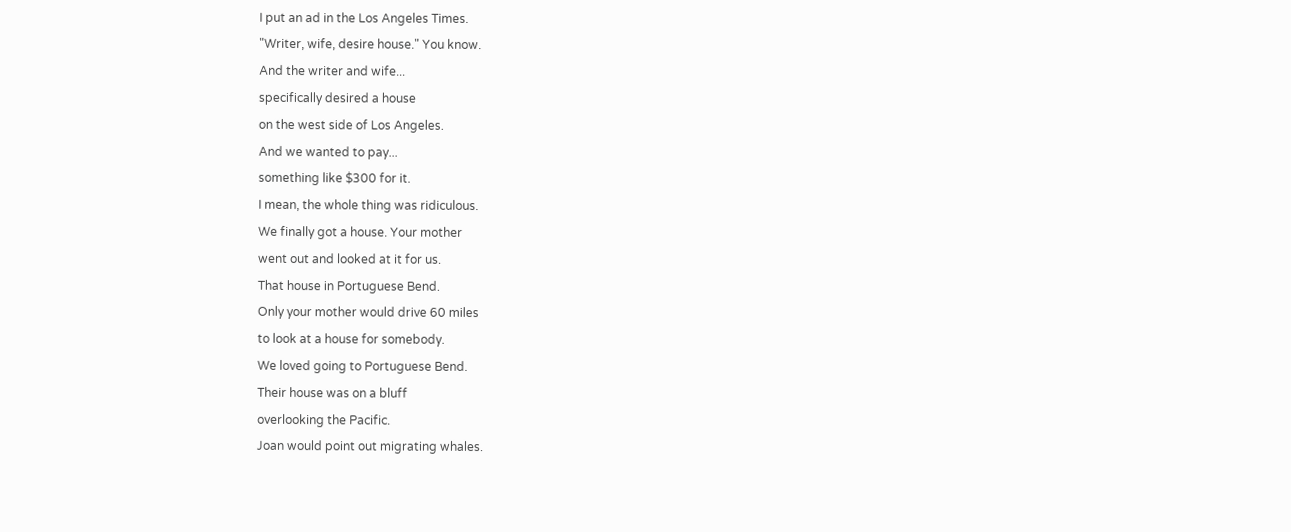I put an ad in the Los Angeles Times.
"Writer, wife, desire house." You know.
And the writer and wife...
specifically desired a house
on the west side of Los Angeles.
And we wanted to pay...
something like $300 for it.
I mean, the whole thing was ridiculous.
We finally got a house. Your mother
went out and looked at it for us.
That house in Portuguese Bend.
Only your mother would drive 60 miles
to look at a house for somebody.
We loved going to Portuguese Bend.
Their house was on a bluff
overlooking the Pacific.
Joan would point out migrating whales.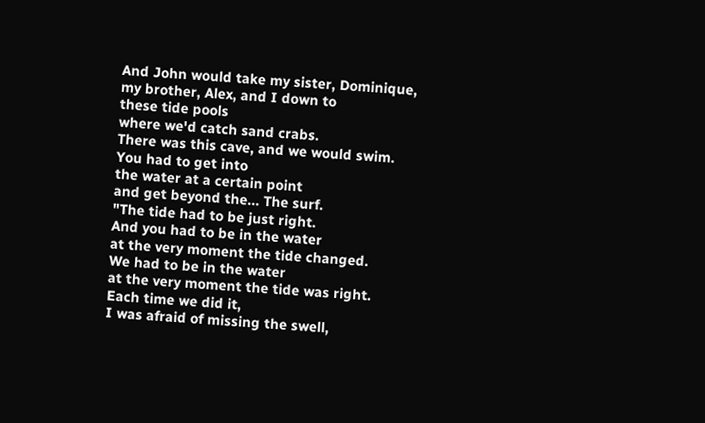And John would take my sister, Dominique,
my brother, Alex, and I down to
these tide pools
where we'd catch sand crabs.
There was this cave, and we would swim.
You had to get into
the water at a certain point
and get beyond the... The surf.
"The tide had to be just right.
And you had to be in the water
at the very moment the tide changed.
We had to be in the water
at the very moment the tide was right.
Each time we did it,
I was afraid of missing the swell,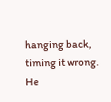hanging back, timing it wrong.
He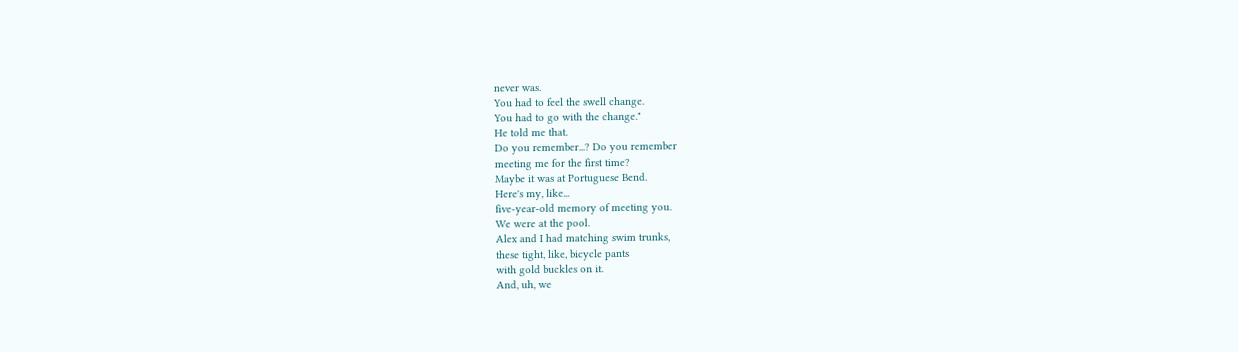never was.
You had to feel the swell change.
You had to go with the change."
He told me that.
Do you remember...? Do you remember
meeting me for the first time?
Maybe it was at Portuguese Bend.
Here's my, like...
five-year-old memory of meeting you.
We were at the pool.
Alex and I had matching swim trunks,
these tight, like, bicycle pants
with gold buckles on it.
And, uh, we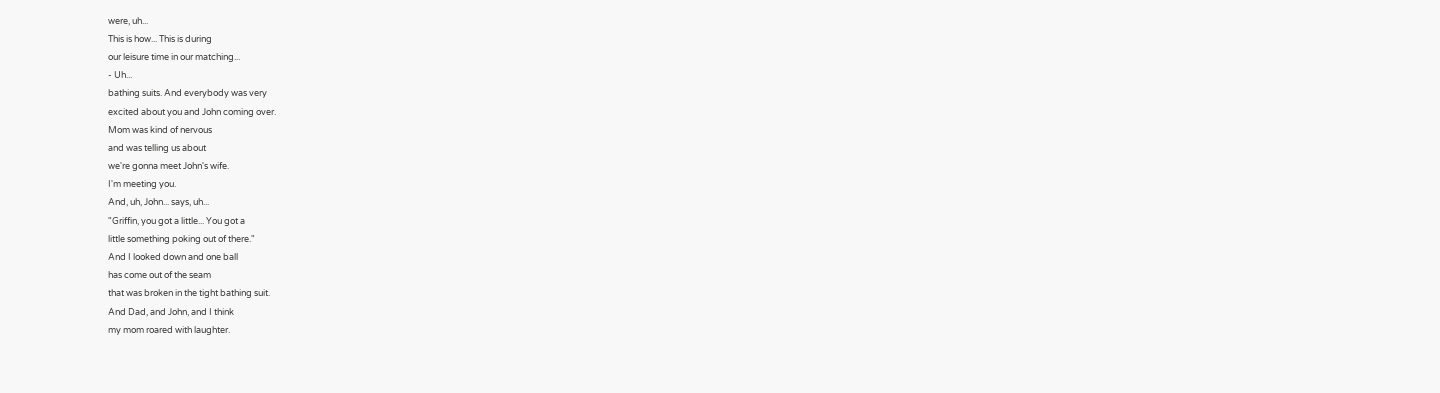were, uh...
This is how... This is during
our leisure time in our matching...
- Uh...
bathing suits. And everybody was very
excited about you and John coming over.
Mom was kind of nervous
and was telling us about
we're gonna meet John's wife.
I'm meeting you.
And, uh, John... says, uh...
"Griffin, you got a little... You got a
little something poking out of there."
And I looked down and one ball
has come out of the seam
that was broken in the tight bathing suit.
And Dad, and John, and I think
my mom roared with laughter.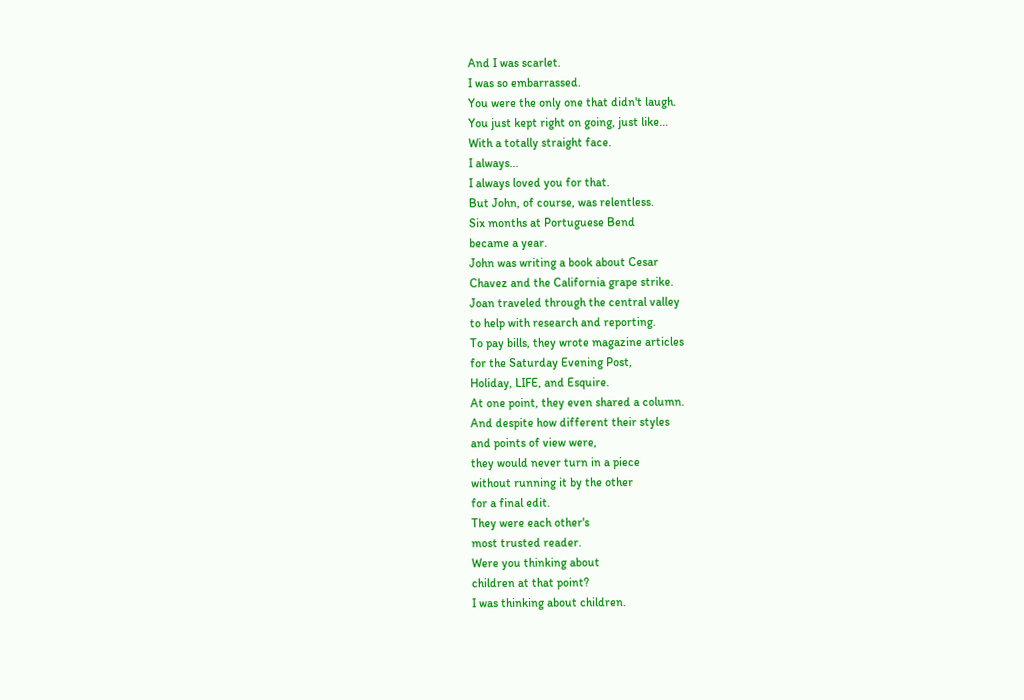And I was scarlet.
I was so embarrassed.
You were the only one that didn't laugh.
You just kept right on going, just like...
With a totally straight face.
I always...
I always loved you for that.
But John, of course, was relentless.
Six months at Portuguese Bend
became a year.
John was writing a book about Cesar
Chavez and the California grape strike.
Joan traveled through the central valley
to help with research and reporting.
To pay bills, they wrote magazine articles
for the Saturday Evening Post,
Holiday, LIFE, and Esquire.
At one point, they even shared a column.
And despite how different their styles
and points of view were,
they would never turn in a piece
without running it by the other
for a final edit.
They were each other's
most trusted reader.
Were you thinking about
children at that point?
I was thinking about children.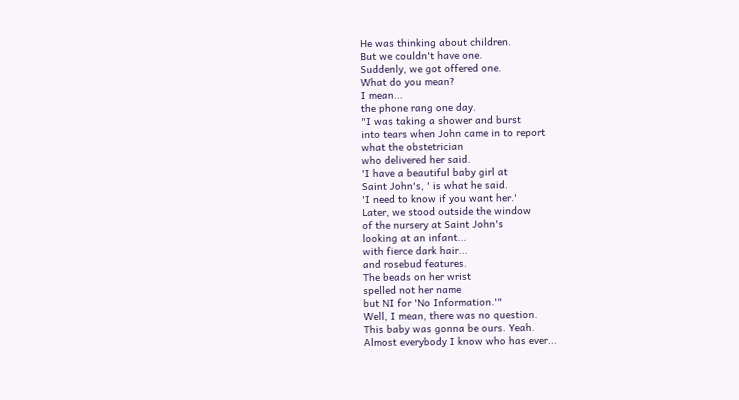He was thinking about children.
But we couldn't have one.
Suddenly, we got offered one.
What do you mean?
I mean...
the phone rang one day.
"I was taking a shower and burst
into tears when John came in to report
what the obstetrician
who delivered her said.
'I have a beautiful baby girl at
Saint John's, ' is what he said.
'I need to know if you want her.'
Later, we stood outside the window
of the nursery at Saint John's
looking at an infant...
with fierce dark hair...
and rosebud features.
The beads on her wrist
spelled not her name
but NI for 'No Information.'"
Well, I mean, there was no question.
This baby was gonna be ours. Yeah.
Almost everybody I know who has ever...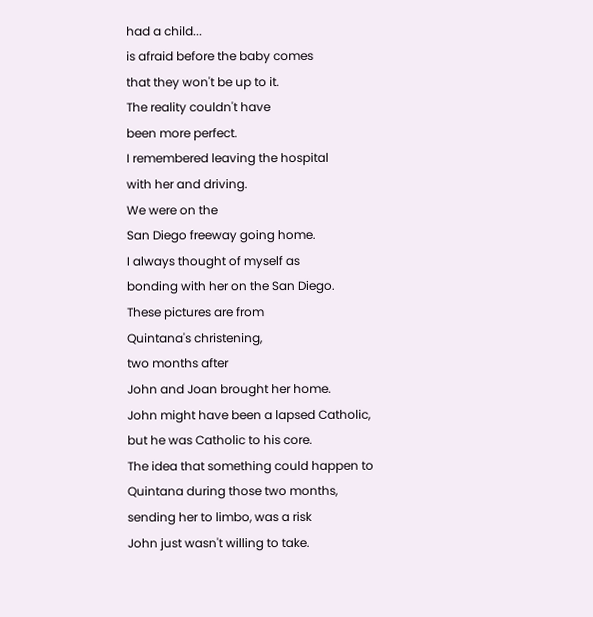had a child...
is afraid before the baby comes
that they won't be up to it.
The reality couldn't have
been more perfect.
I remembered leaving the hospital
with her and driving.
We were on the
San Diego freeway going home.
I always thought of myself as
bonding with her on the San Diego.
These pictures are from
Quintana's christening,
two months after
John and Joan brought her home.
John might have been a lapsed Catholic,
but he was Catholic to his core.
The idea that something could happen to
Quintana during those two months,
sending her to limbo, was a risk
John just wasn't willing to take.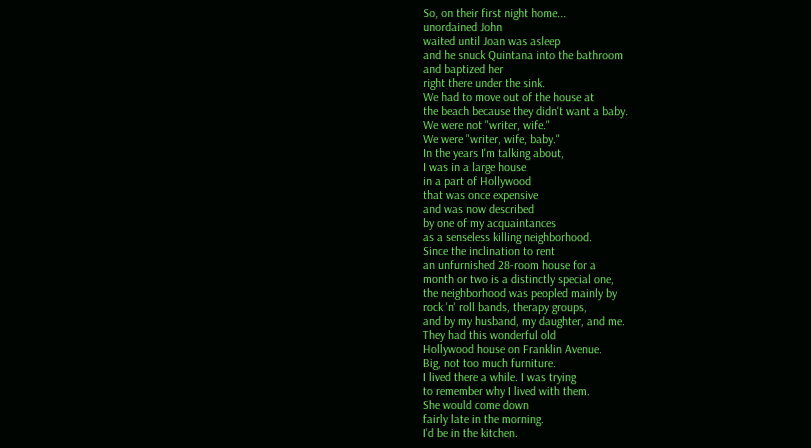So, on their first night home...
unordained John
waited until Joan was asleep
and he snuck Quintana into the bathroom
and baptized her
right there under the sink.
We had to move out of the house at
the beach because they didn't want a baby.
We were not "writer, wife."
We were "writer, wife, baby."
In the years I'm talking about,
I was in a large house
in a part of Hollywood
that was once expensive
and was now described
by one of my acquaintances
as a senseless killing neighborhood.
Since the inclination to rent
an unfurnished 28-room house for a
month or two is a distinctly special one,
the neighborhood was peopled mainly by
rock 'n' roll bands, therapy groups,
and by my husband, my daughter, and me.
They had this wonderful old
Hollywood house on Franklin Avenue.
Big, not too much furniture.
I lived there a while. I was trying
to remember why I lived with them.
She would come down
fairly late in the morning.
I'd be in the kitchen.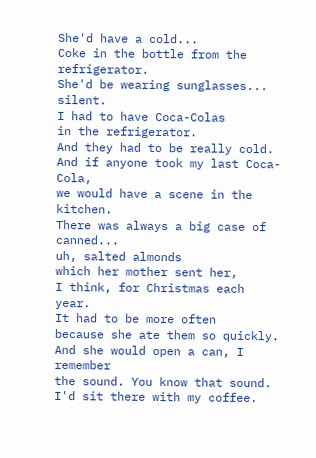She'd have a cold...
Coke in the bottle from the refrigerator.
She'd be wearing sunglasses... silent.
I had to have Coca-Colas
in the refrigerator.
And they had to be really cold.
And if anyone took my last Coca-Cola,
we would have a scene in the kitchen.
There was always a big case of canned...
uh, salted almonds
which her mother sent her,
I think, for Christmas each year.
It had to be more often
because she ate them so quickly.
And she would open a can, I remember
the sound. You know that sound.
I'd sit there with my coffee.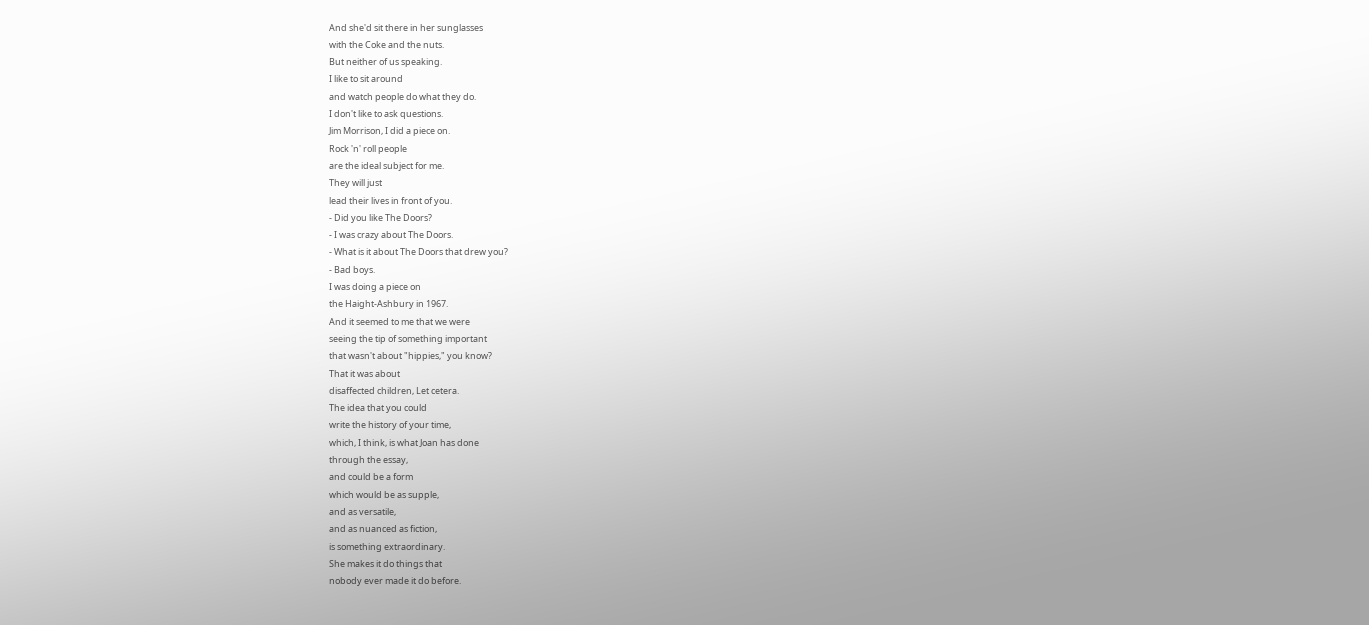And she'd sit there in her sunglasses
with the Coke and the nuts.
But neither of us speaking.
I like to sit around
and watch people do what they do.
I don't like to ask questions.
Jim Morrison, I did a piece on.
Rock 'n' roll people
are the ideal subject for me.
They will just
lead their lives in front of you.
- Did you like The Doors?
- I was crazy about The Doors.
- What is it about The Doors that drew you?
- Bad boys.
I was doing a piece on
the Haight-Ashbury in 1967.
And it seemed to me that we were
seeing the tip of something important
that wasn't about "hippies," you know?
That it was about
disaffected children, Let cetera.
The idea that you could
write the history of your time,
which, I think, is what Joan has done
through the essay,
and could be a form
which would be as supple,
and as versatile,
and as nuanced as fiction,
is something extraordinary.
She makes it do things that
nobody ever made it do before.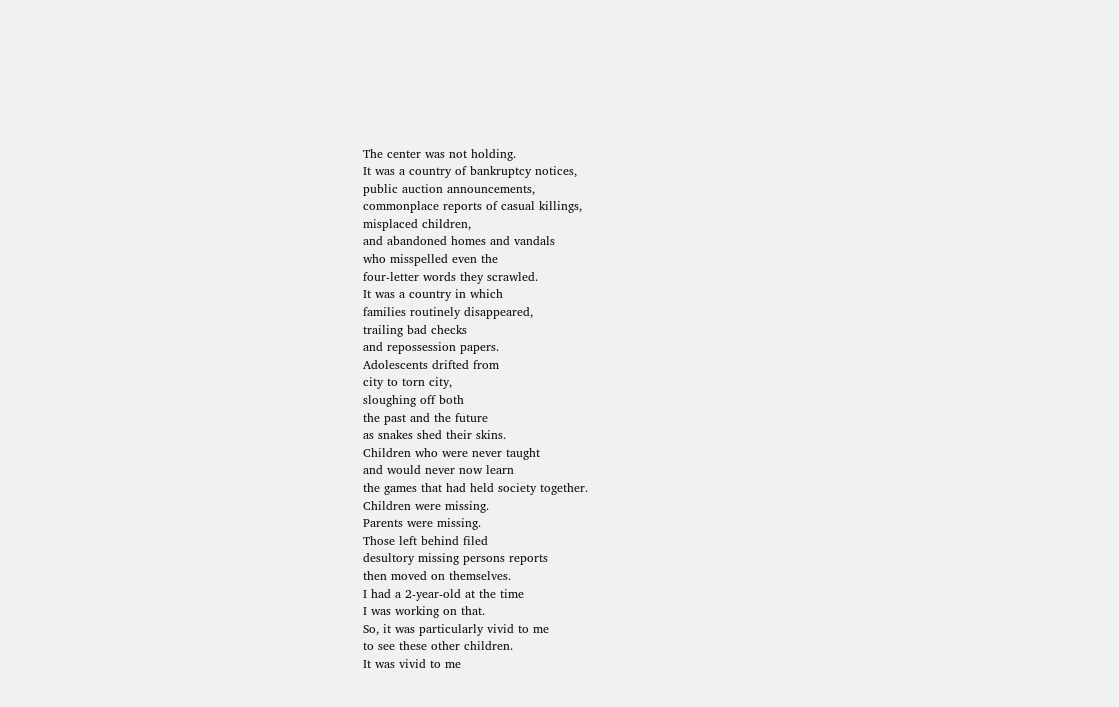The center was not holding.
It was a country of bankruptcy notices,
public auction announcements,
commonplace reports of casual killings,
misplaced children,
and abandoned homes and vandals
who misspelled even the
four-letter words they scrawled.
It was a country in which
families routinely disappeared,
trailing bad checks
and repossession papers.
Adolescents drifted from
city to torn city,
sloughing off both
the past and the future
as snakes shed their skins.
Children who were never taught
and would never now learn
the games that had held society together.
Children were missing.
Parents were missing.
Those left behind filed
desultory missing persons reports
then moved on themselves.
I had a 2-year-old at the time
I was working on that.
So, it was particularly vivid to me
to see these other children.
It was vivid to me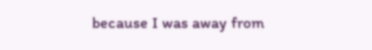because I was away from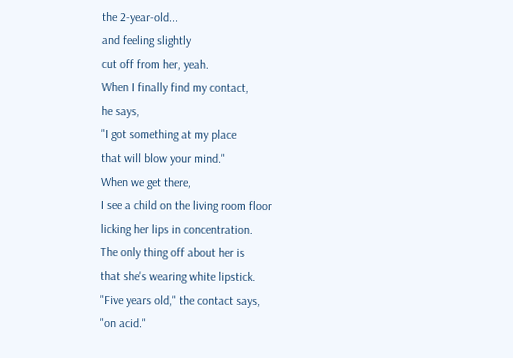the 2-year-old...
and feeling slightly
cut off from her, yeah.
When I finally find my contact,
he says,
"I got something at my place
that will blow your mind."
When we get there,
I see a child on the living room floor
licking her lips in concentration.
The only thing off about her is
that she's wearing white lipstick.
"Five years old," the contact says,
"on acid."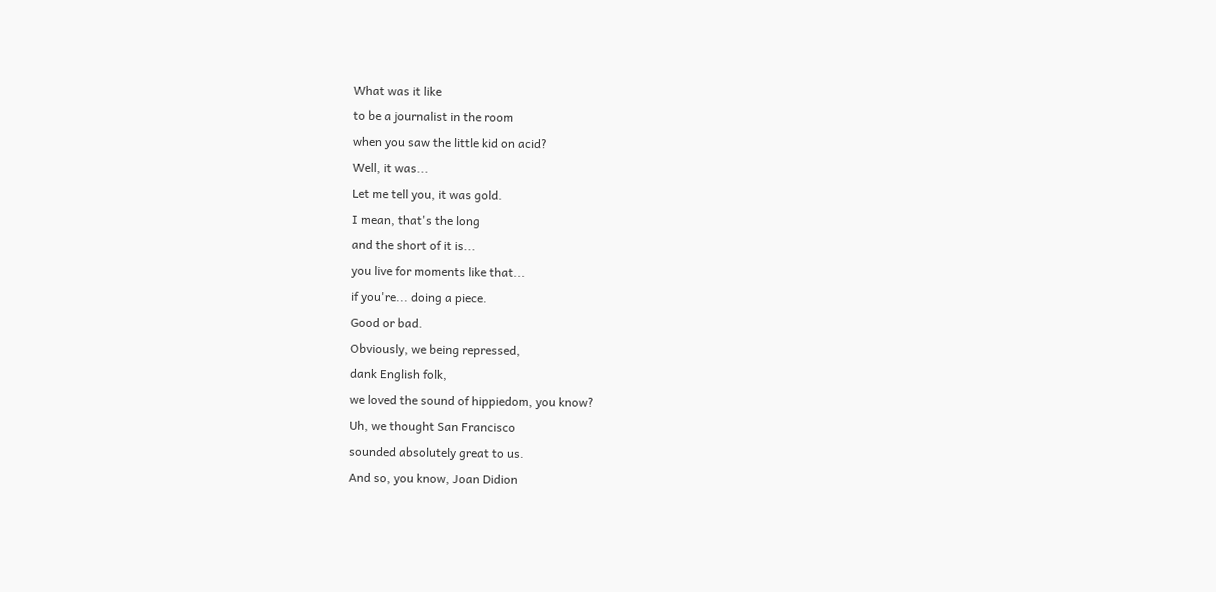What was it like
to be a journalist in the room
when you saw the little kid on acid?
Well, it was...
Let me tell you, it was gold.
I mean, that's the long
and the short of it is...
you live for moments like that...
if you're... doing a piece.
Good or bad.
Obviously, we being repressed,
dank English folk,
we loved the sound of hippiedom, you know?
Uh, we thought San Francisco
sounded absolutely great to us.
And so, you know, Joan Didion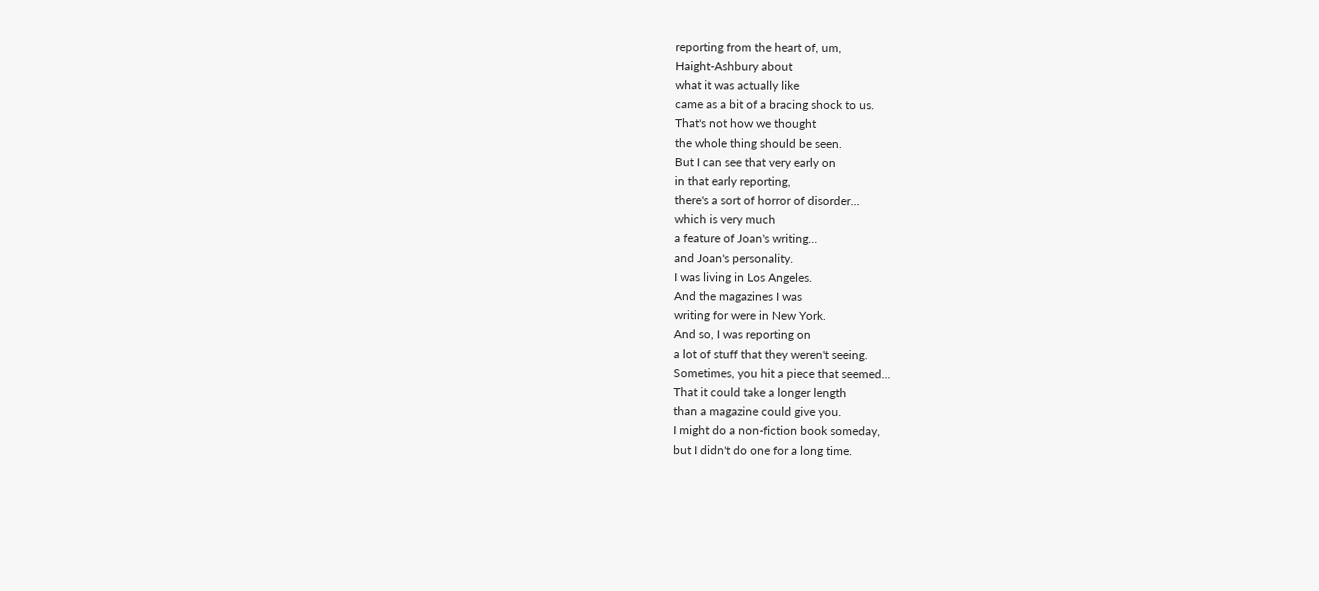reporting from the heart of, um,
Haight-Ashbury about
what it was actually like
came as a bit of a bracing shock to us.
That's not how we thought
the whole thing should be seen.
But I can see that very early on
in that early reporting,
there's a sort of horror of disorder...
which is very much
a feature of Joan's writing...
and Joan's personality.
I was living in Los Angeles.
And the magazines I was
writing for were in New York.
And so, I was reporting on
a lot of stuff that they weren't seeing.
Sometimes, you hit a piece that seemed...
That it could take a longer length
than a magazine could give you.
I might do a non-fiction book someday,
but I didn't do one for a long time.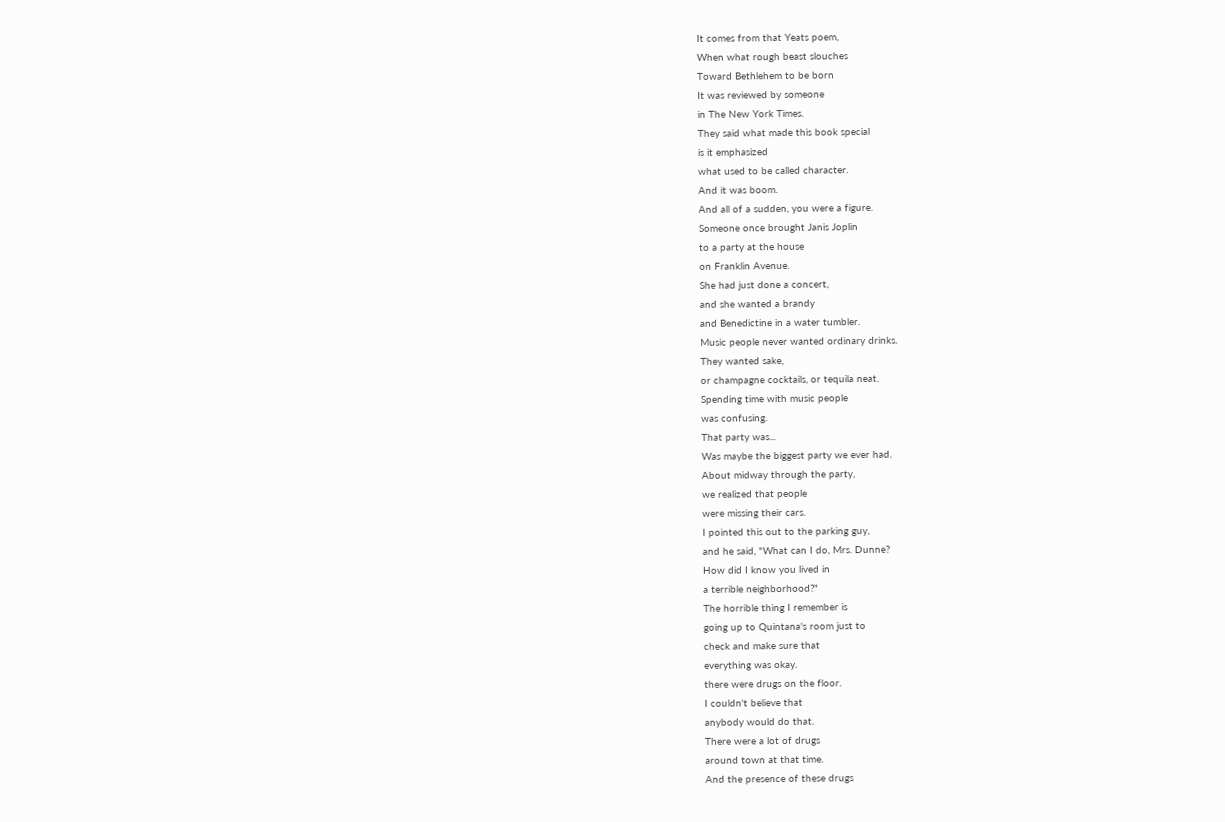It comes from that Yeats poem,
When what rough beast slouches
Toward Bethlehem to be born
It was reviewed by someone
in The New York Times.
They said what made this book special
is it emphasized
what used to be called character.
And it was boom.
And all of a sudden, you were a figure.
Someone once brought Janis Joplin
to a party at the house
on Franklin Avenue.
She had just done a concert,
and she wanted a brandy
and Benedictine in a water tumbler.
Music people never wanted ordinary drinks.
They wanted sake,
or champagne cocktails, or tequila neat.
Spending time with music people
was confusing.
That party was...
Was maybe the biggest party we ever had.
About midway through the party,
we realized that people
were missing their cars.
I pointed this out to the parking guy,
and he said, "What can I do, Mrs. Dunne?
How did I know you lived in
a terrible neighborhood?"
The horrible thing I remember is
going up to Quintana's room just to
check and make sure that
everything was okay.
there were drugs on the floor.
I couldn't believe that
anybody would do that.
There were a lot of drugs
around town at that time.
And the presence of these drugs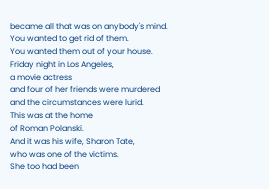became all that was on anybody's mind.
You wanted to get rid of them.
You wanted them out of your house.
Friday night in Los Angeles,
a movie actress
and four of her friends were murdered
and the circumstances were lurid.
This was at the home
of Roman Polanski.
And it was his wife, Sharon Tate,
who was one of the victims.
She too had been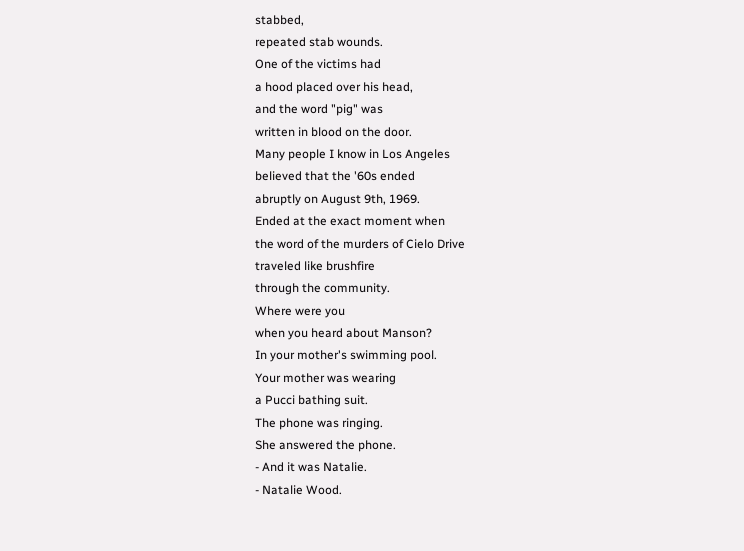stabbed,
repeated stab wounds.
One of the victims had
a hood placed over his head,
and the word "pig" was
written in blood on the door.
Many people I know in Los Angeles
believed that the '60s ended
abruptly on August 9th, 1969.
Ended at the exact moment when
the word of the murders of Cielo Drive
traveled like brushfire
through the community.
Where were you
when you heard about Manson?
In your mother's swimming pool.
Your mother was wearing
a Pucci bathing suit.
The phone was ringing.
She answered the phone.
- And it was Natalie.
- Natalie Wood.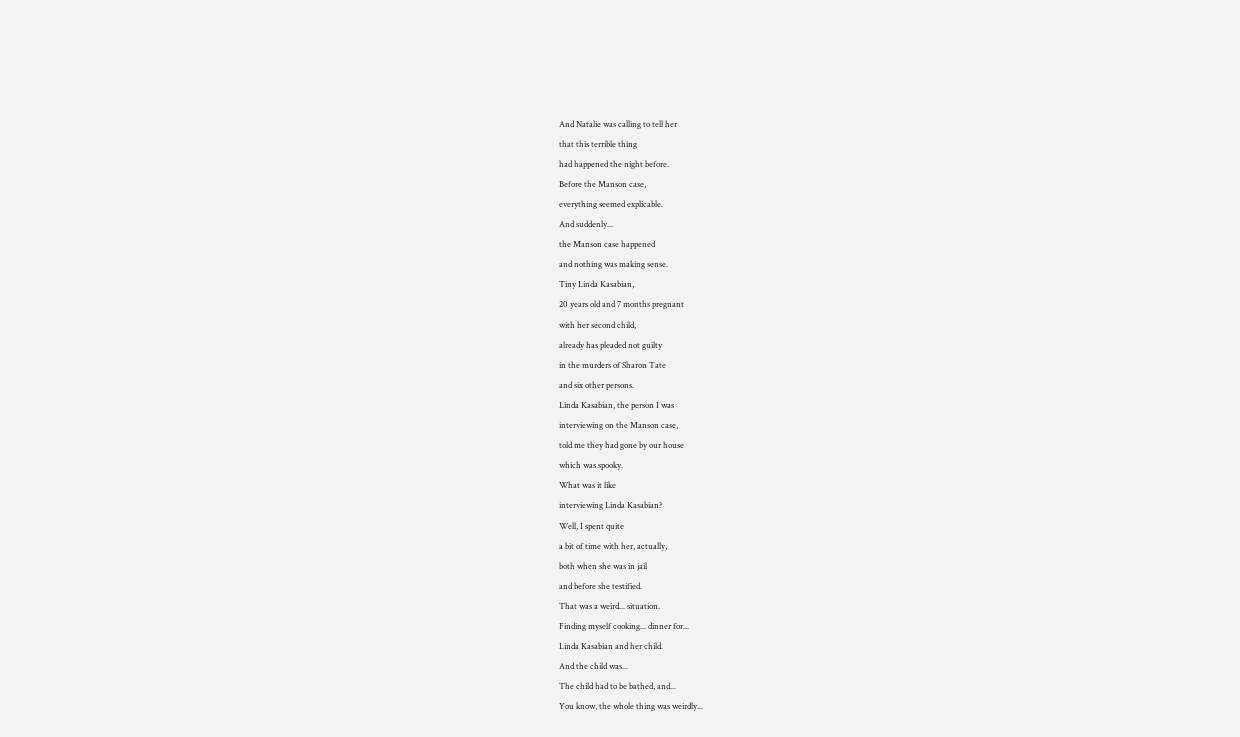And Natalie was calling to tell her
that this terrible thing
had happened the night before.
Before the Manson case,
everything seemed explicable.
And suddenly...
the Manson case happened
and nothing was making sense.
Tiny Linda Kasabian,
20 years old and 7 months pregnant
with her second child,
already has pleaded not guilty
in the murders of Sharon Tate
and six other persons.
Linda Kasabian, the person I was
interviewing on the Manson case,
told me they had gone by our house
which was spooky.
What was it like
interviewing Linda Kasabian?
Well, I spent quite
a bit of time with her, actually,
both when she was in jail
and before she testified.
That was a weird... situation.
Finding myself cooking... dinner for...
Linda Kasabian and her child.
And the child was...
The child had to be bathed, and...
You know, the whole thing was weirdly...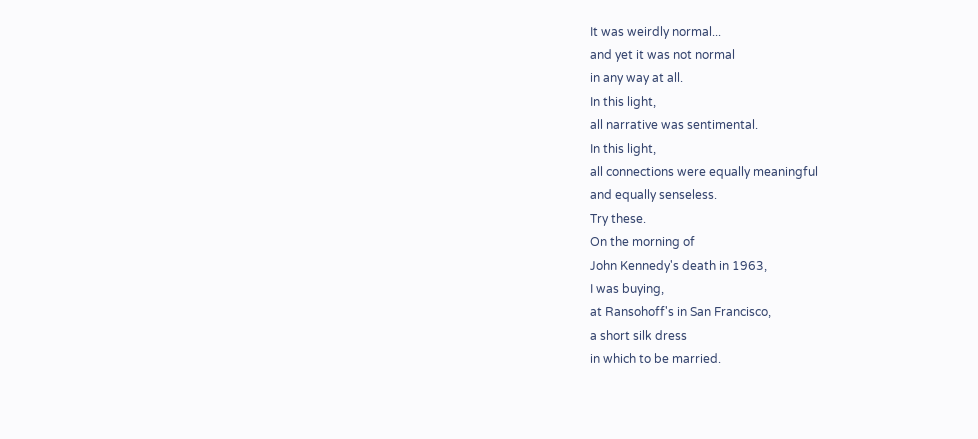It was weirdly normal...
and yet it was not normal
in any way at all.
In this light,
all narrative was sentimental.
In this light,
all connections were equally meaningful
and equally senseless.
Try these.
On the morning of
John Kennedy's death in 1963,
I was buying,
at Ransohoff's in San Francisco,
a short silk dress
in which to be married.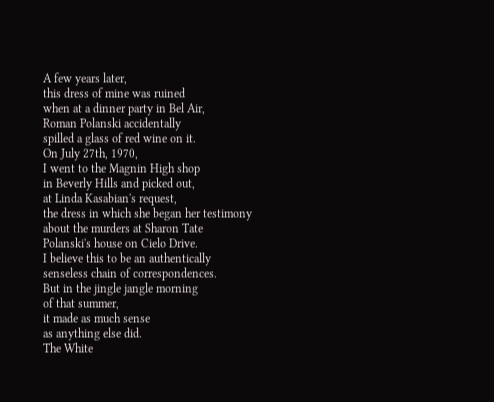A few years later,
this dress of mine was ruined
when at a dinner party in Bel Air,
Roman Polanski accidentally
spilled a glass of red wine on it.
On July 27th, 1970,
I went to the Magnin High shop
in Beverly Hills and picked out,
at Linda Kasabian's request,
the dress in which she began her testimony
about the murders at Sharon Tate
Polanski's house on Cielo Drive.
I believe this to be an authentically
senseless chain of correspondences.
But in the jingle jangle morning
of that summer,
it made as much sense
as anything else did.
The White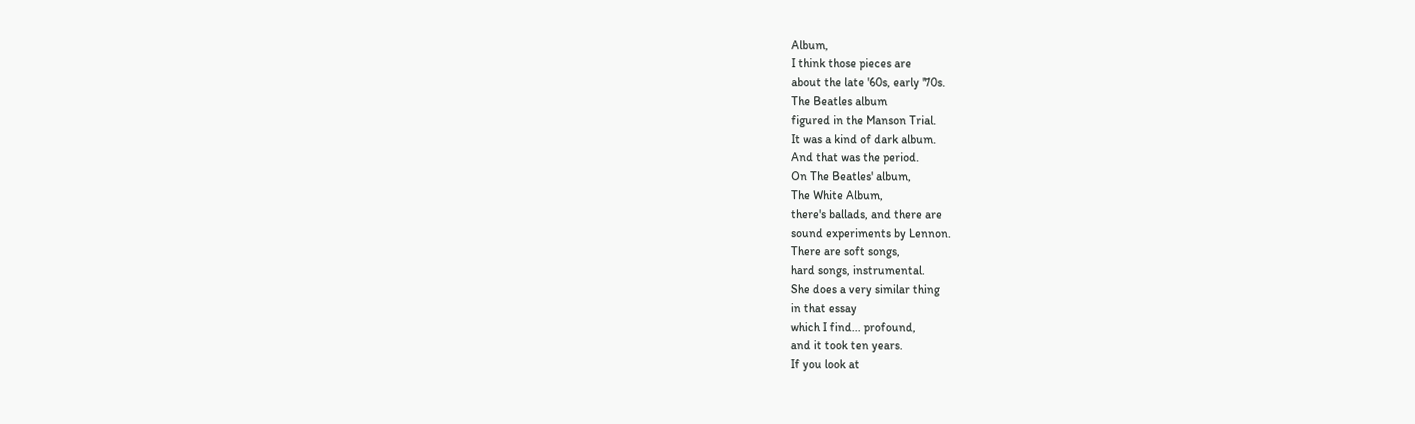Album,
I think those pieces are
about the late '60s, early '70s.
The Beatles album
figured in the Manson Trial.
It was a kind of dark album.
And that was the period.
On The Beatles' album,
The White Album,
there's ballads, and there are
sound experiments by Lennon.
There are soft songs,
hard songs, instrumental.
She does a very similar thing
in that essay
which I find... profound,
and it took ten years.
If you look at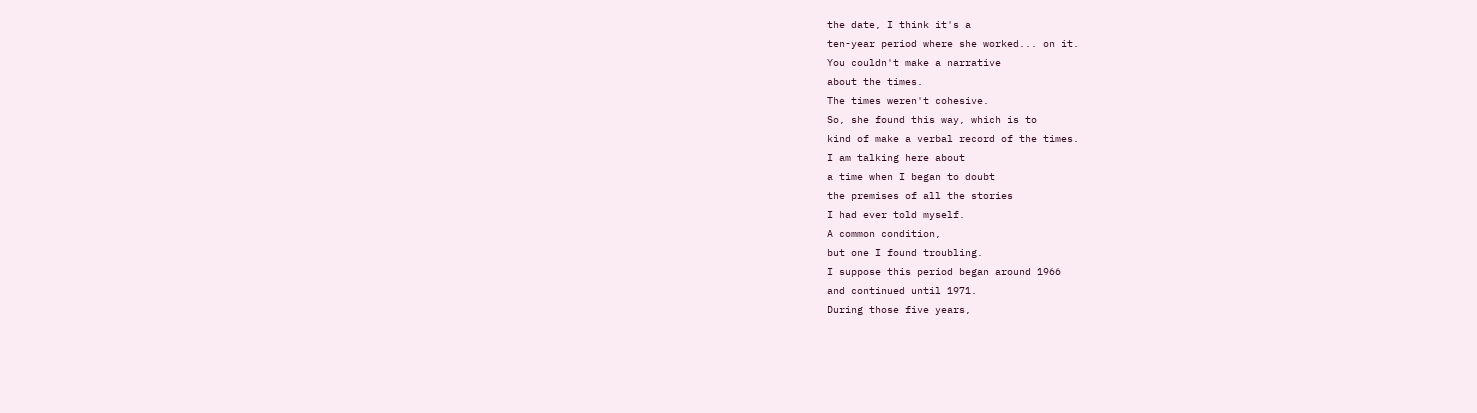the date, I think it's a
ten-year period where she worked... on it.
You couldn't make a narrative
about the times.
The times weren't cohesive.
So, she found this way, which is to
kind of make a verbal record of the times.
I am talking here about
a time when I began to doubt
the premises of all the stories
I had ever told myself.
A common condition,
but one I found troubling.
I suppose this period began around 1966
and continued until 1971.
During those five years,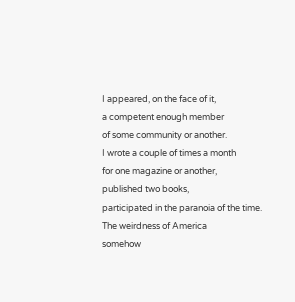I appeared, on the face of it,
a competent enough member
of some community or another.
I wrote a couple of times a month
for one magazine or another,
published two books,
participated in the paranoia of the time.
The weirdness of America
somehow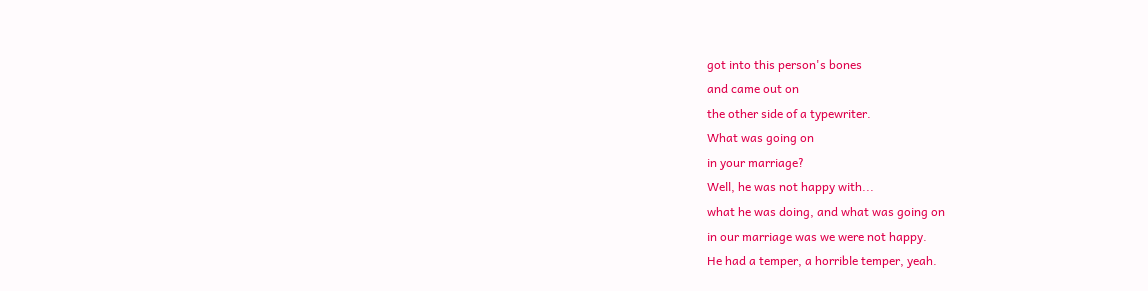got into this person's bones
and came out on
the other side of a typewriter.
What was going on
in your marriage?
Well, he was not happy with...
what he was doing, and what was going on
in our marriage was we were not happy.
He had a temper, a horrible temper, yeah.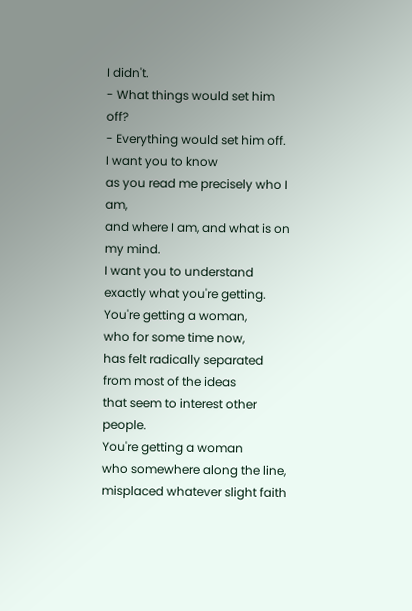I didn't.
- What things would set him off?
- Everything would set him off.
I want you to know
as you read me precisely who I am,
and where I am, and what is on my mind.
I want you to understand
exactly what you're getting.
You're getting a woman,
who for some time now,
has felt radically separated
from most of the ideas
that seem to interest other people.
You're getting a woman
who somewhere along the line,
misplaced whatever slight faith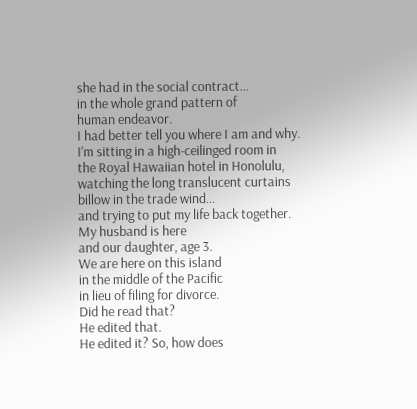she had in the social contract...
in the whole grand pattern of
human endeavor.
I had better tell you where I am and why.
I'm sitting in a high-ceilinged room in
the Royal Hawaiian hotel in Honolulu,
watching the long translucent curtains
billow in the trade wind...
and trying to put my life back together.
My husband is here
and our daughter, age 3.
We are here on this island
in the middle of the Pacific
in lieu of filing for divorce.
Did he read that?
He edited that.
He edited it? So, how does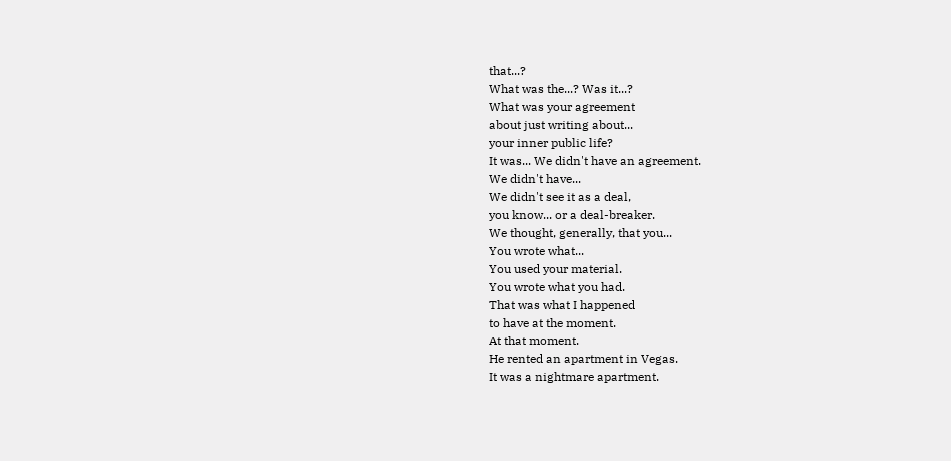that...?
What was the...? Was it...?
What was your agreement
about just writing about...
your inner public life?
It was... We didn't have an agreement.
We didn't have...
We didn't see it as a deal,
you know... or a deal-breaker.
We thought, generally, that you...
You wrote what...
You used your material.
You wrote what you had.
That was what I happened
to have at the moment.
At that moment.
He rented an apartment in Vegas.
It was a nightmare apartment.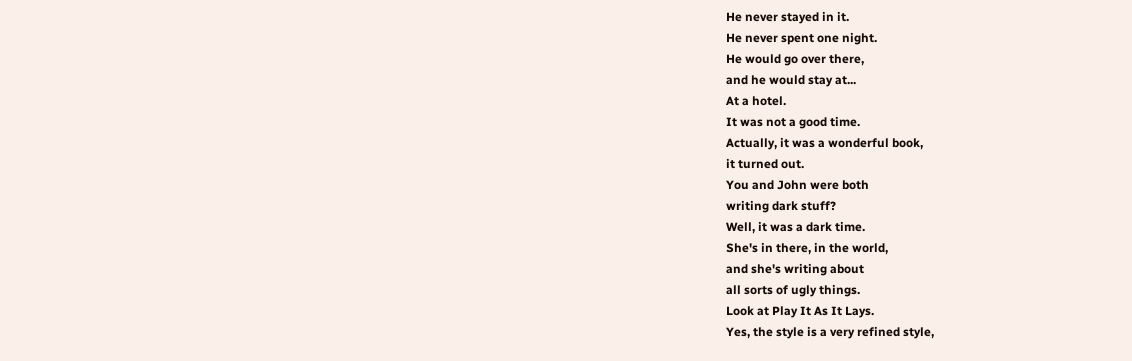He never stayed in it.
He never spent one night.
He would go over there,
and he would stay at...
At a hotel.
It was not a good time.
Actually, it was a wonderful book,
it turned out.
You and John were both
writing dark stuff?
Well, it was a dark time.
She's in there, in the world,
and she's writing about
all sorts of ugly things.
Look at Play It As It Lays.
Yes, the style is a very refined style,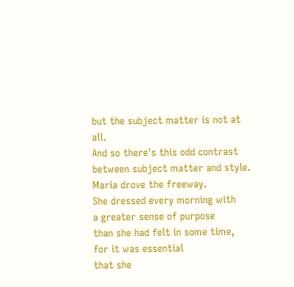but the subject matter is not at all.
And so there's this odd contrast
between subject matter and style.
Maria drove the freeway.
She dressed every morning with
a greater sense of purpose
than she had felt in some time,
for it was essential
that she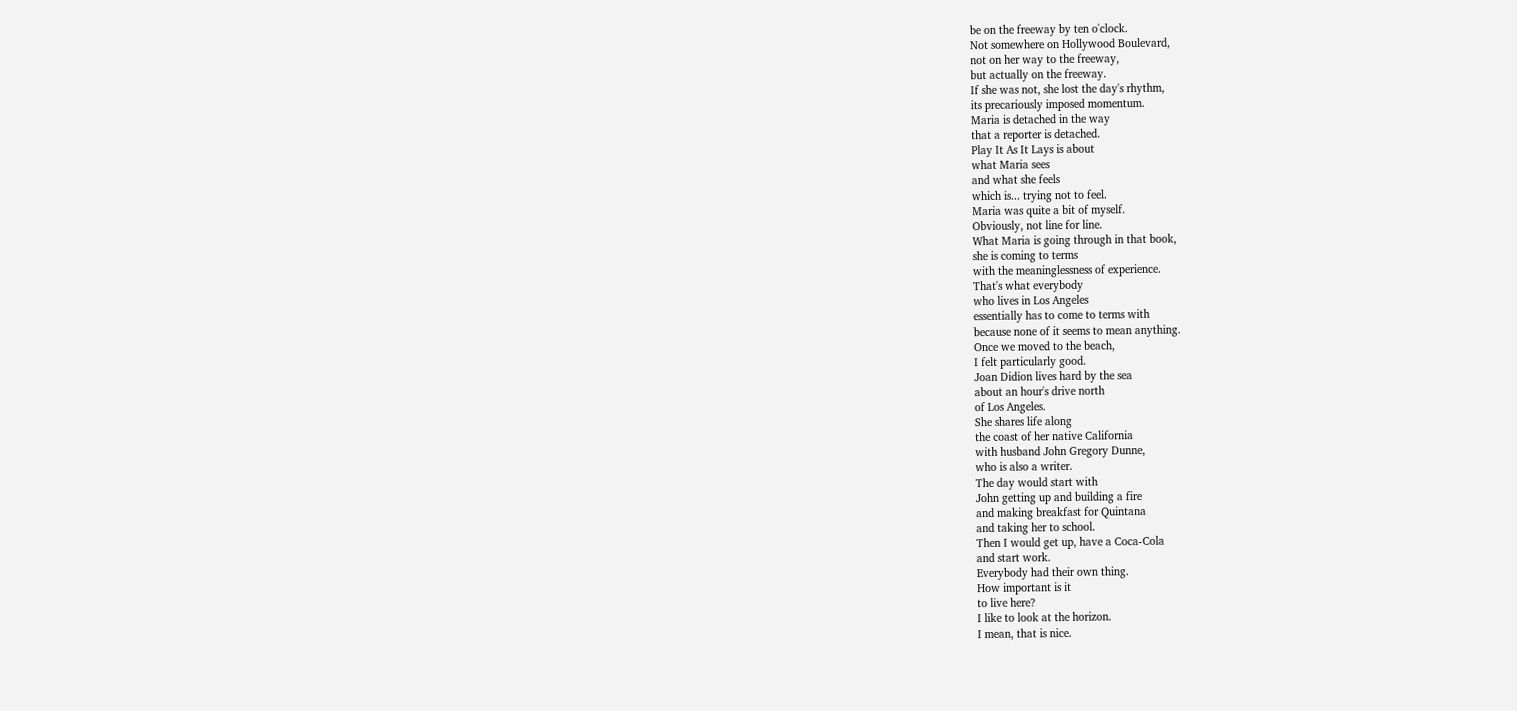be on the freeway by ten o'clock.
Not somewhere on Hollywood Boulevard,
not on her way to the freeway,
but actually on the freeway.
If she was not, she lost the day's rhythm,
its precariously imposed momentum.
Maria is detached in the way
that a reporter is detached.
Play It As It Lays is about
what Maria sees
and what she feels
which is... trying not to feel.
Maria was quite a bit of myself.
Obviously, not line for line.
What Maria is going through in that book,
she is coming to terms
with the meaninglessness of experience.
That's what everybody
who lives in Los Angeles
essentially has to come to terms with
because none of it seems to mean anything.
Once we moved to the beach,
I felt particularly good.
Joan Didion lives hard by the sea
about an hour's drive north
of Los Angeles.
She shares life along
the coast of her native California
with husband John Gregory Dunne,
who is also a writer.
The day would start with
John getting up and building a fire
and making breakfast for Quintana
and taking her to school.
Then I would get up, have a Coca-Cola
and start work.
Everybody had their own thing.
How important is it
to live here?
I like to look at the horizon.
I mean, that is nice.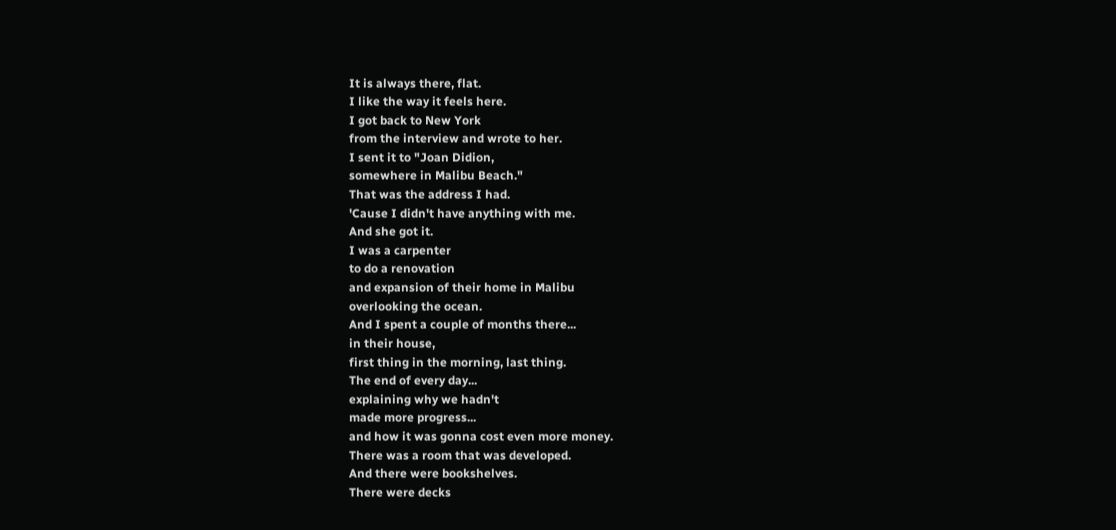It is always there, flat.
I like the way it feels here.
I got back to New York
from the interview and wrote to her.
I sent it to "Joan Didion,
somewhere in Malibu Beach."
That was the address I had.
'Cause I didn't have anything with me.
And she got it.
I was a carpenter
to do a renovation
and expansion of their home in Malibu
overlooking the ocean.
And I spent a couple of months there...
in their house,
first thing in the morning, last thing.
The end of every day...
explaining why we hadn't
made more progress...
and how it was gonna cost even more money.
There was a room that was developed.
And there were bookshelves.
There were decks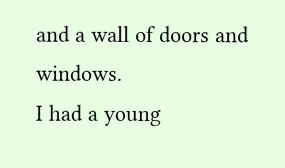and a wall of doors and windows.
I had a young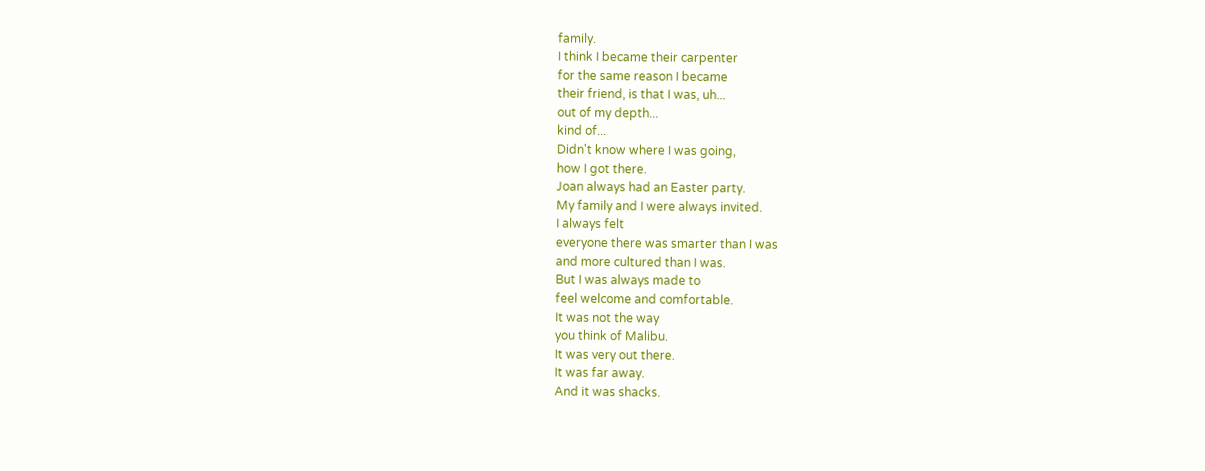family.
I think I became their carpenter
for the same reason I became
their friend, is that I was, uh...
out of my depth...
kind of...
Didn't know where I was going,
how I got there.
Joan always had an Easter party.
My family and I were always invited.
I always felt
everyone there was smarter than I was
and more cultured than I was.
But I was always made to
feel welcome and comfortable.
It was not the way
you think of Malibu.
It was very out there.
It was far away.
And it was shacks.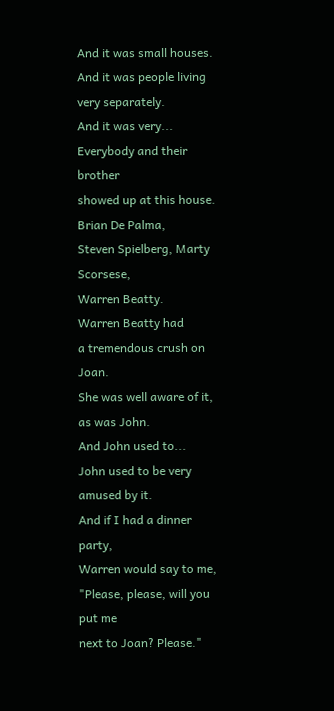And it was small houses.
And it was people living very separately.
And it was very...
Everybody and their brother
showed up at this house.
Brian De Palma,
Steven Spielberg, Marty Scorsese,
Warren Beatty.
Warren Beatty had
a tremendous crush on Joan.
She was well aware of it, as was John.
And John used to...
John used to be very amused by it.
And if I had a dinner party,
Warren would say to me,
"Please, please, will you put me
next to Joan? Please."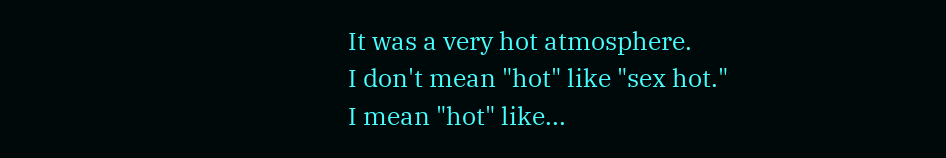It was a very hot atmosphere.
I don't mean "hot" like "sex hot."
I mean "hot" like...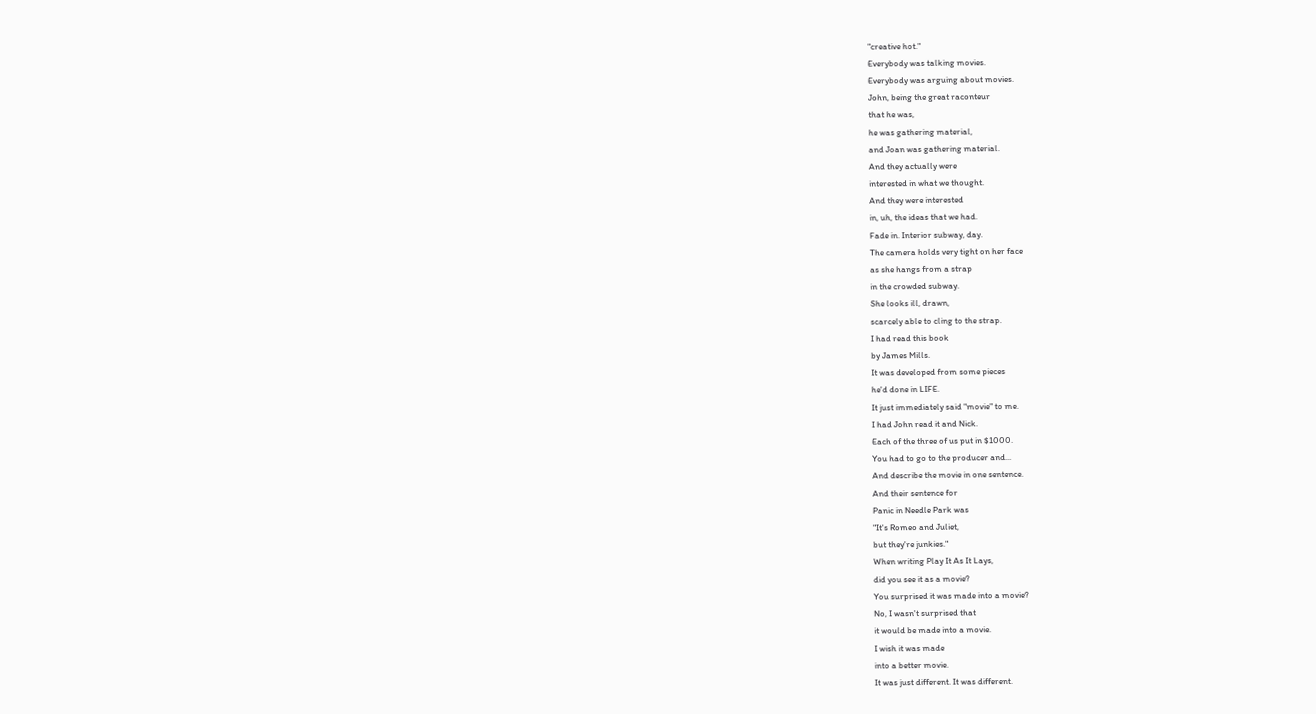"creative hot."
Everybody was talking movies.
Everybody was arguing about movies.
John, being the great raconteur
that he was,
he was gathering material,
and Joan was gathering material.
And they actually were
interested in what we thought.
And they were interested
in, uh, the ideas that we had.
Fade in. Interior subway, day.
The camera holds very tight on her face
as she hangs from a strap
in the crowded subway.
She looks ill, drawn,
scarcely able to cling to the strap.
I had read this book
by James Mills.
It was developed from some pieces
he'd done in LIFE.
It just immediately said "movie" to me.
I had John read it and Nick.
Each of the three of us put in $1000.
You had to go to the producer and...
And describe the movie in one sentence.
And their sentence for
Panic in Needle Park was
"It's Romeo and Juliet,
but they're junkies."
When writing Play It As It Lays,
did you see it as a movie?
You surprised it was made into a movie?
No, I wasn't surprised that
it would be made into a movie.
I wish it was made
into a better movie.
It was just different. It was different.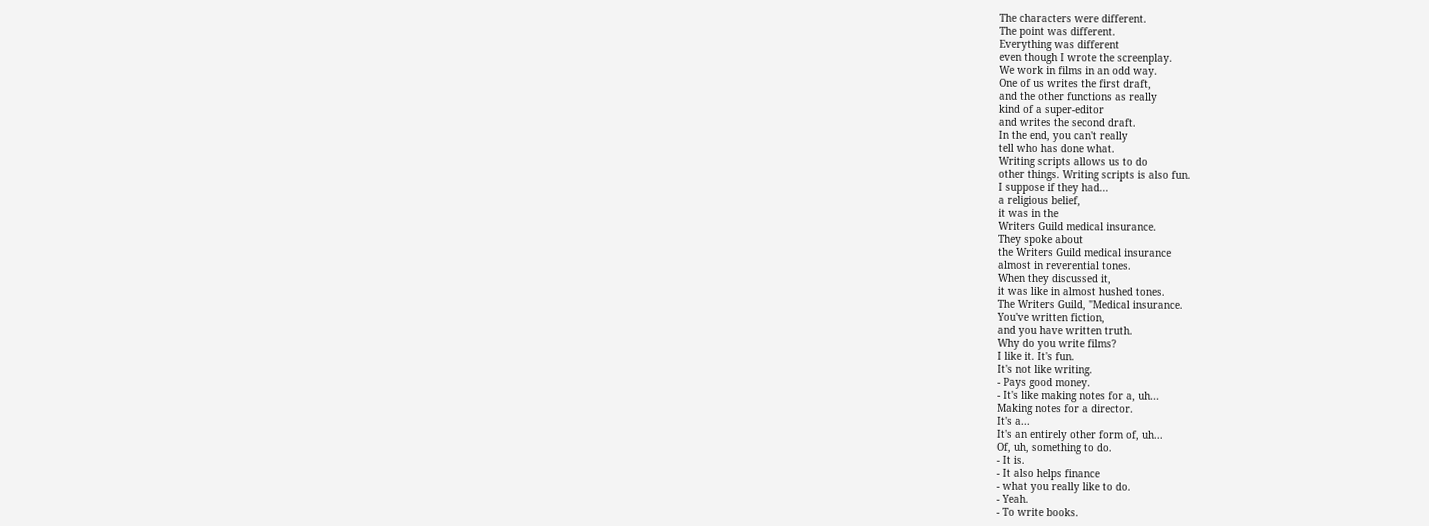The characters were different.
The point was different.
Everything was different
even though I wrote the screenplay.
We work in films in an odd way.
One of us writes the first draft,
and the other functions as really
kind of a super-editor
and writes the second draft.
In the end, you can't really
tell who has done what.
Writing scripts allows us to do
other things. Writing scripts is also fun.
I suppose if they had...
a religious belief,
it was in the
Writers Guild medical insurance.
They spoke about
the Writers Guild medical insurance
almost in reverential tones.
When they discussed it,
it was like in almost hushed tones.
The Writers Guild, "Medical insurance.
You've written fiction,
and you have written truth.
Why do you write films?
I like it. It's fun.
It's not like writing.
- Pays good money.
- It's like making notes for a, uh...
Making notes for a director.
It's a...
It's an entirely other form of, uh...
Of, uh, something to do.
- It is.
- It also helps finance
- what you really like to do.
- Yeah.
- To write books.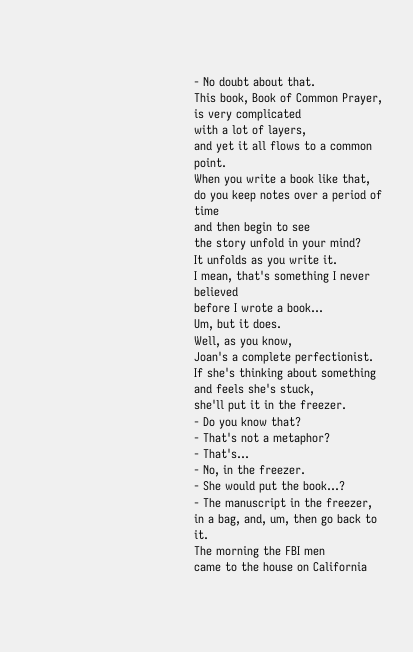- No doubt about that.
This book, Book of Common Prayer,
is very complicated
with a lot of layers,
and yet it all flows to a common point.
When you write a book like that,
do you keep notes over a period of time
and then begin to see
the story unfold in your mind?
It unfolds as you write it.
I mean, that's something I never believed
before I wrote a book...
Um, but it does.
Well, as you know,
Joan's a complete perfectionist.
If she's thinking about something
and feels she's stuck,
she'll put it in the freezer.
- Do you know that?
- That's not a metaphor?
- That's...
- No, in the freezer.
- She would put the book...?
- The manuscript in the freezer,
in a bag, and, um, then go back to it.
The morning the FBI men
came to the house on California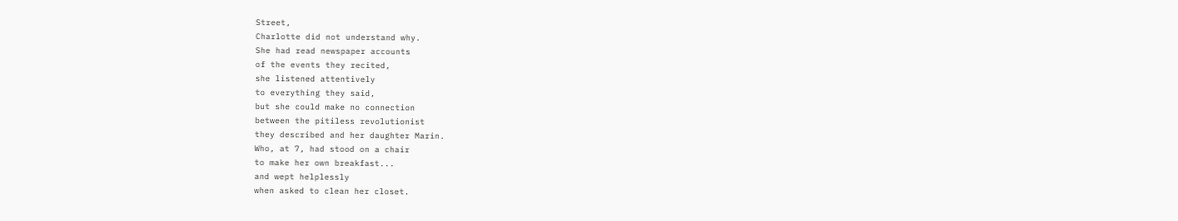Street,
Charlotte did not understand why.
She had read newspaper accounts
of the events they recited,
she listened attentively
to everything they said,
but she could make no connection
between the pitiless revolutionist
they described and her daughter Marin.
Who, at 7, had stood on a chair
to make her own breakfast...
and wept helplessly
when asked to clean her closet.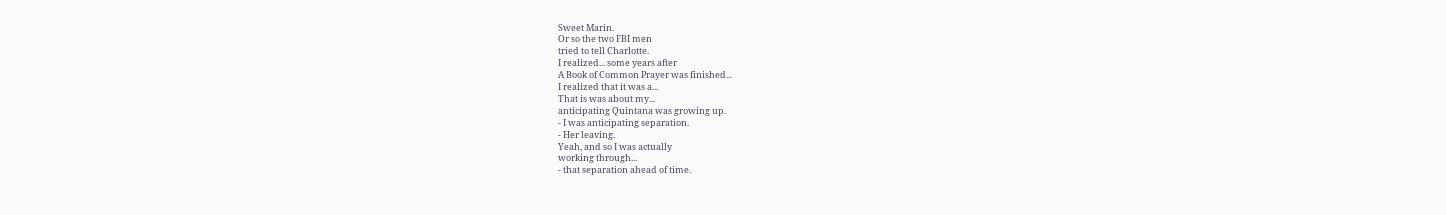Sweet Marin.
Or so the two FBI men
tried to tell Charlotte.
I realized... some years after
A Book of Common Prayer was finished...
I realized that it was a...
That is was about my...
anticipating Quintana was growing up.
- I was anticipating separation.
- Her leaving.
Yeah, and so I was actually
working through...
- that separation ahead of time.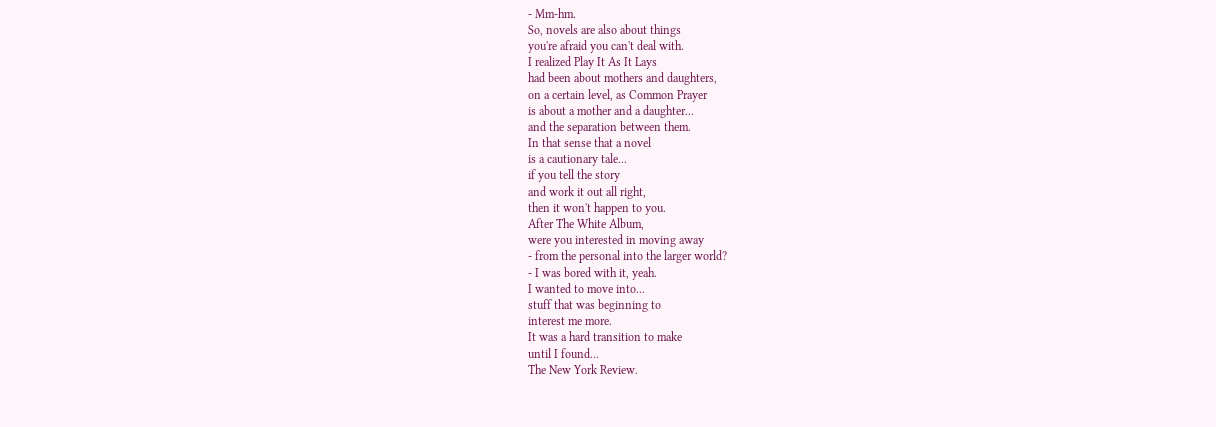- Mm-hm.
So, novels are also about things
you're afraid you can't deal with.
I realized Play It As It Lays
had been about mothers and daughters,
on a certain level, as Common Prayer
is about a mother and a daughter...
and the separation between them.
In that sense that a novel
is a cautionary tale...
if you tell the story
and work it out all right,
then it won't happen to you.
After The White Album,
were you interested in moving away
- from the personal into the larger world?
- I was bored with it, yeah.
I wanted to move into...
stuff that was beginning to
interest me more.
It was a hard transition to make
until I found...
The New York Review.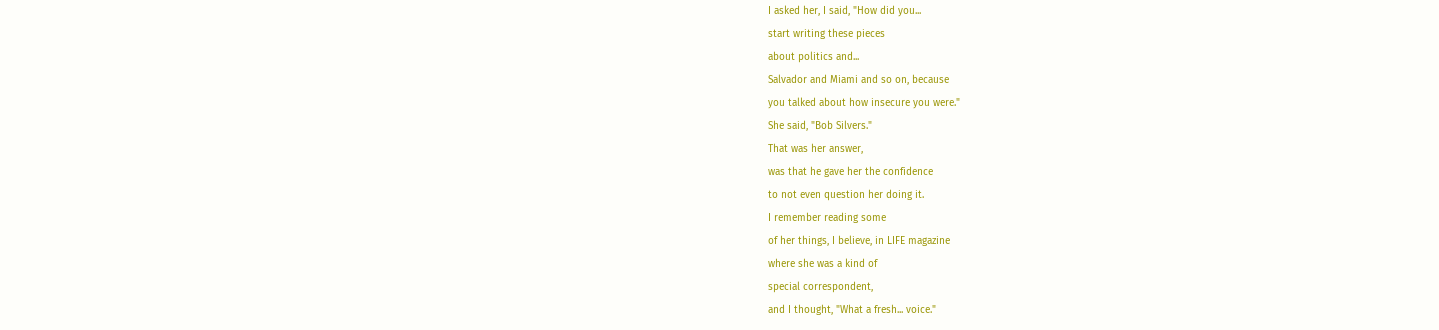I asked her, I said, "How did you...
start writing these pieces
about politics and...
Salvador and Miami and so on, because
you talked about how insecure you were."
She said, "Bob Silvers."
That was her answer,
was that he gave her the confidence
to not even question her doing it.
I remember reading some
of her things, I believe, in LIFE magazine
where she was a kind of
special correspondent,
and I thought, "What a fresh... voice."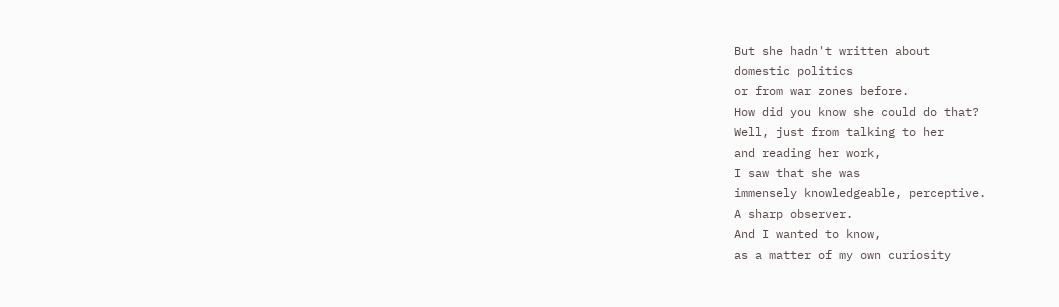But she hadn't written about
domestic politics
or from war zones before.
How did you know she could do that?
Well, just from talking to her
and reading her work,
I saw that she was
immensely knowledgeable, perceptive.
A sharp observer.
And I wanted to know,
as a matter of my own curiosity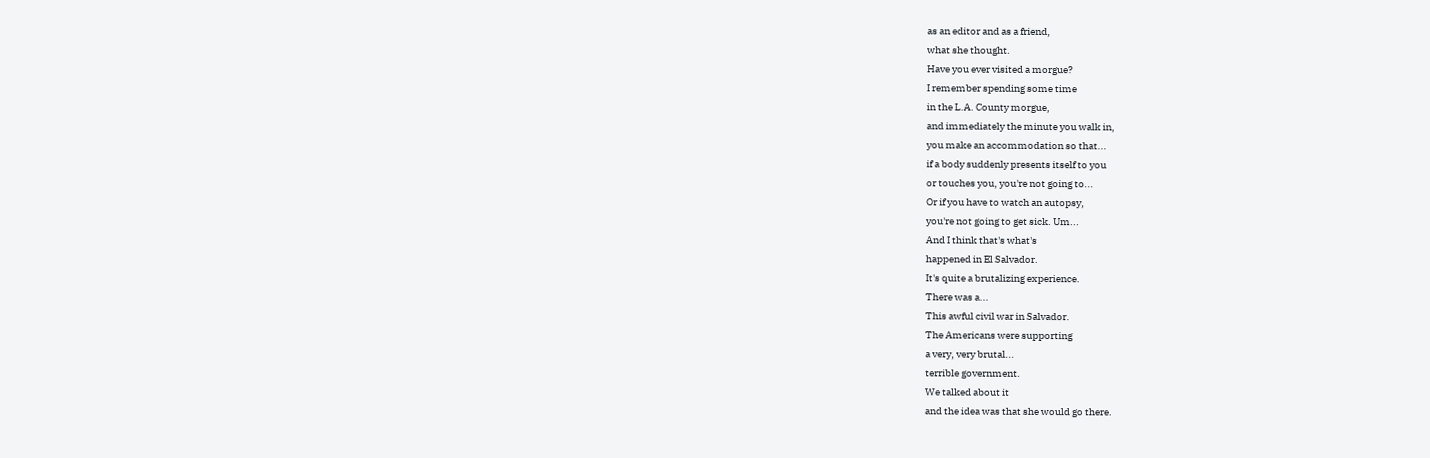as an editor and as a friend,
what she thought.
Have you ever visited a morgue?
I remember spending some time
in the L.A. County morgue,
and immediately the minute you walk in,
you make an accommodation so that...
if a body suddenly presents itself to you
or touches you, you're not going to...
Or if you have to watch an autopsy,
you're not going to get sick. Um...
And I think that's what's
happened in El Salvador.
It's quite a brutalizing experience.
There was a...
This awful civil war in Salvador.
The Americans were supporting
a very, very brutal...
terrible government.
We talked about it
and the idea was that she would go there.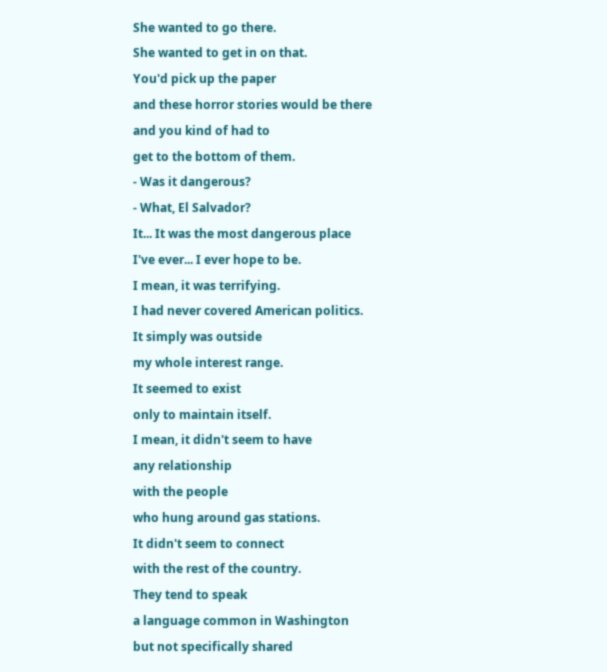She wanted to go there.
She wanted to get in on that.
You'd pick up the paper
and these horror stories would be there
and you kind of had to
get to the bottom of them.
- Was it dangerous?
- What, El Salvador?
It... It was the most dangerous place
I've ever... I ever hope to be.
I mean, it was terrifying.
I had never covered American politics.
It simply was outside
my whole interest range.
It seemed to exist
only to maintain itself.
I mean, it didn't seem to have
any relationship
with the people
who hung around gas stations.
It didn't seem to connect
with the rest of the country.
They tend to speak
a language common in Washington
but not specifically shared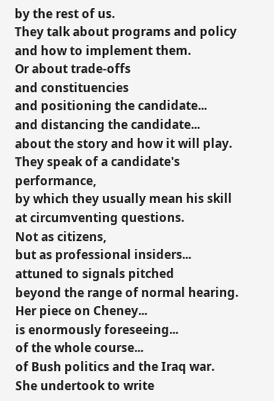by the rest of us.
They talk about programs and policy
and how to implement them.
Or about trade-offs
and constituencies
and positioning the candidate...
and distancing the candidate...
about the story and how it will play.
They speak of a candidate's performance,
by which they usually mean his skill
at circumventing questions.
Not as citizens,
but as professional insiders...
attuned to signals pitched
beyond the range of normal hearing.
Her piece on Cheney...
is enormously foreseeing...
of the whole course...
of Bush politics and the Iraq war.
She undertook to write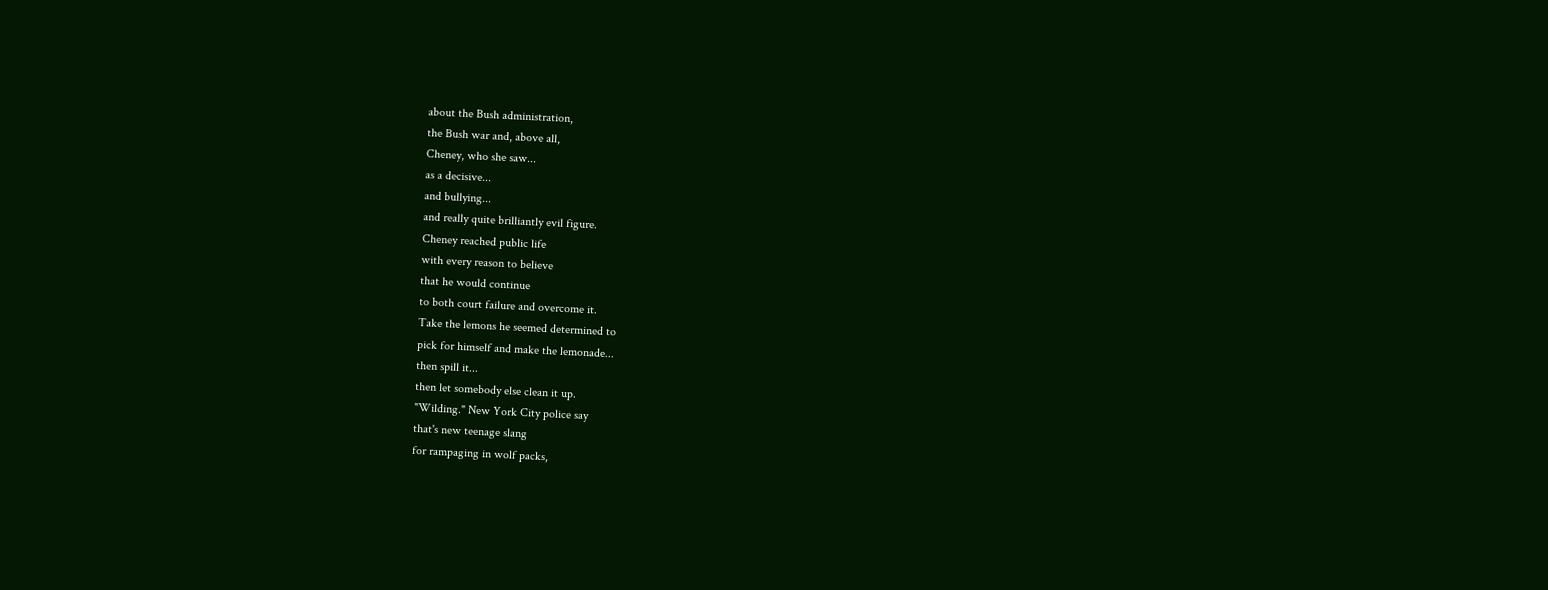about the Bush administration,
the Bush war and, above all,
Cheney, who she saw...
as a decisive...
and bullying...
and really quite brilliantly evil figure.
Cheney reached public life
with every reason to believe
that he would continue
to both court failure and overcome it.
Take the lemons he seemed determined to
pick for himself and make the lemonade...
then spill it...
then let somebody else clean it up.
"Wilding." New York City police say
that's new teenage slang
for rampaging in wolf packs,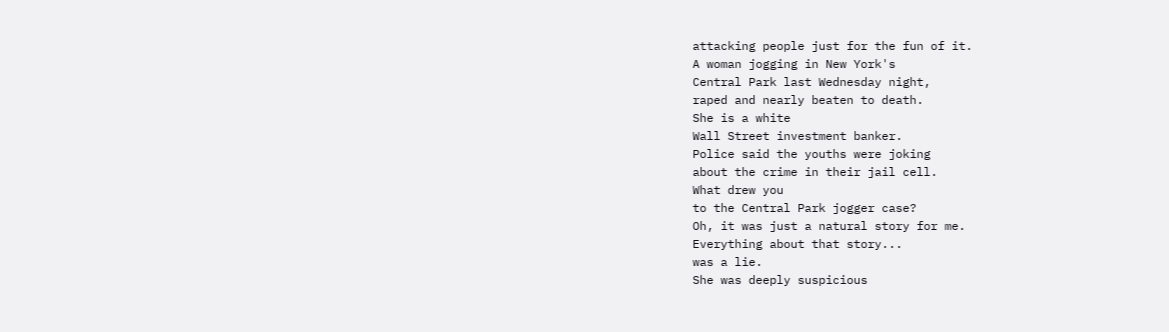attacking people just for the fun of it.
A woman jogging in New York's
Central Park last Wednesday night,
raped and nearly beaten to death.
She is a white
Wall Street investment banker.
Police said the youths were joking
about the crime in their jail cell.
What drew you
to the Central Park jogger case?
Oh, it was just a natural story for me.
Everything about that story...
was a lie.
She was deeply suspicious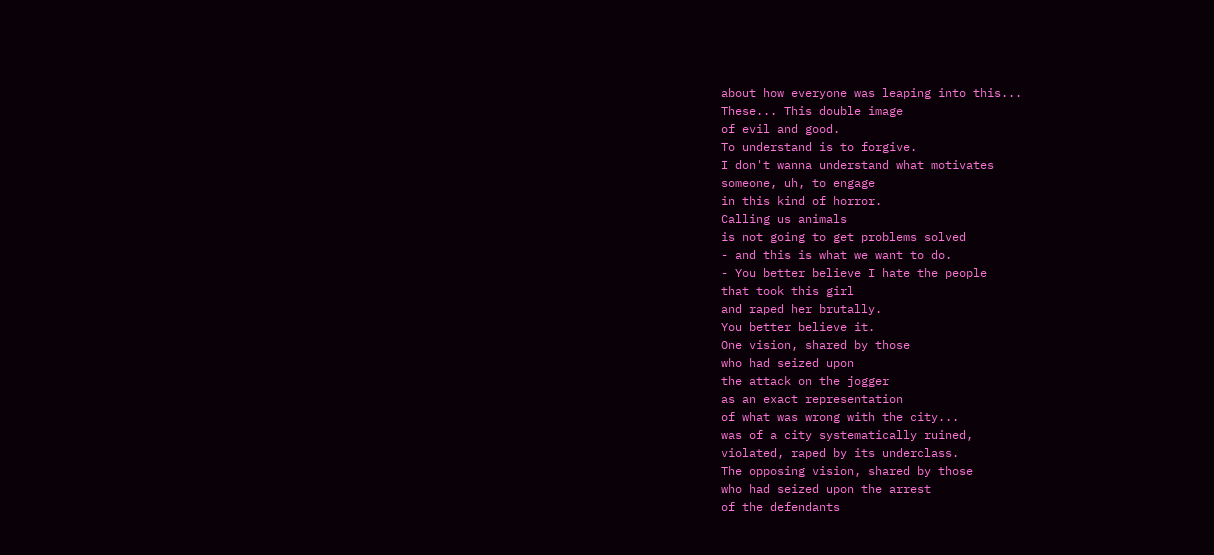about how everyone was leaping into this...
These... This double image
of evil and good.
To understand is to forgive.
I don't wanna understand what motivates
someone, uh, to engage
in this kind of horror.
Calling us animals
is not going to get problems solved
- and this is what we want to do.
- You better believe I hate the people
that took this girl
and raped her brutally.
You better believe it.
One vision, shared by those
who had seized upon
the attack on the jogger
as an exact representation
of what was wrong with the city...
was of a city systematically ruined,
violated, raped by its underclass.
The opposing vision, shared by those
who had seized upon the arrest
of the defendants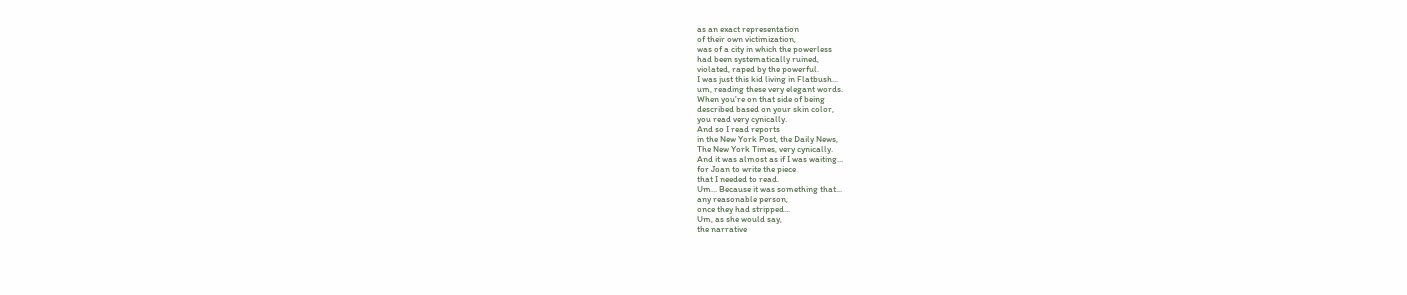as an exact representation
of their own victimization,
was of a city in which the powerless
had been systematically ruined,
violated, raped by the powerful.
I was just this kid living in Flatbush...
um, reading these very elegant words.
When you're on that side of being
described based on your skin color,
you read very cynically.
And so I read reports
in the New York Post, the Daily News,
The New York Times, very cynically.
And it was almost as if I was waiting...
for Joan to write the piece
that I needed to read.
Um... Because it was something that...
any reasonable person,
once they had stripped...
Um, as she would say,
the narrative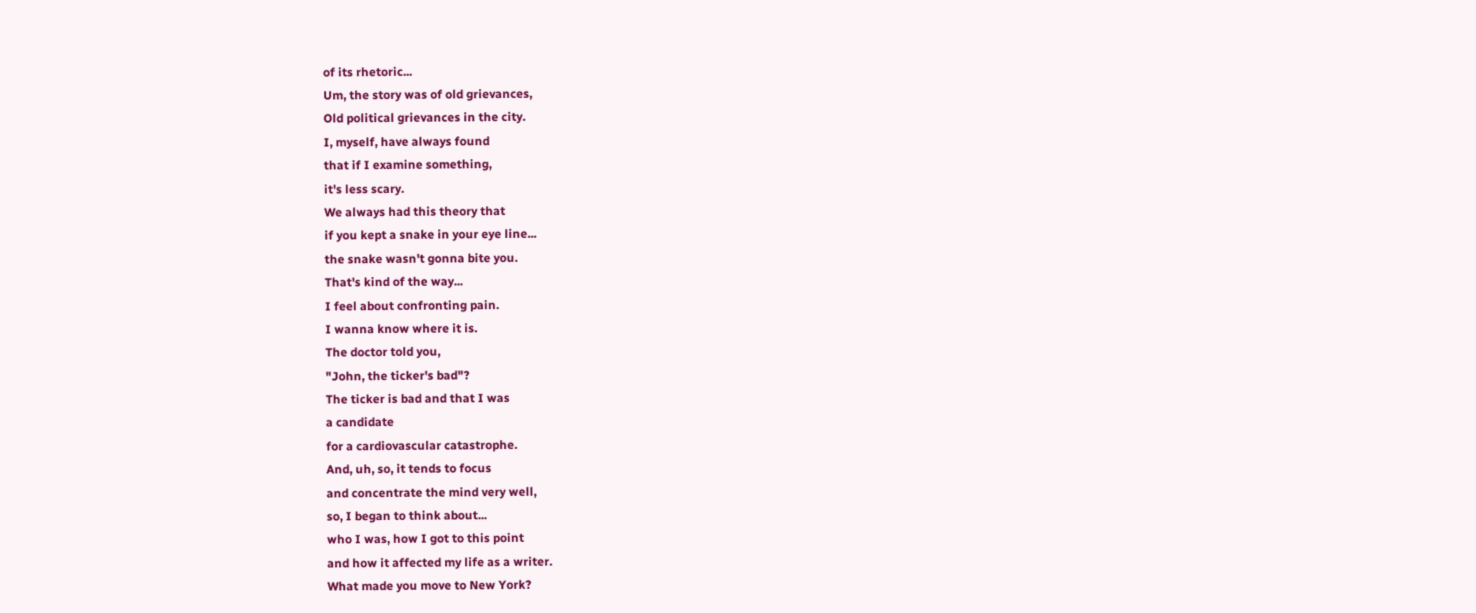of its rhetoric...
Um, the story was of old grievances,
Old political grievances in the city.
I, myself, have always found
that if I examine something,
it's less scary.
We always had this theory that
if you kept a snake in your eye line...
the snake wasn't gonna bite you.
That's kind of the way...
I feel about confronting pain.
I wanna know where it is.
The doctor told you,
"John, the ticker's bad"?
The ticker is bad and that I was
a candidate
for a cardiovascular catastrophe.
And, uh, so, it tends to focus
and concentrate the mind very well,
so, I began to think about...
who I was, how I got to this point
and how it affected my life as a writer.
What made you move to New York?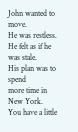John wanted to move.
He was restless.
He felt as if he was stale.
His plan was to spend
more time in New York.
You have a little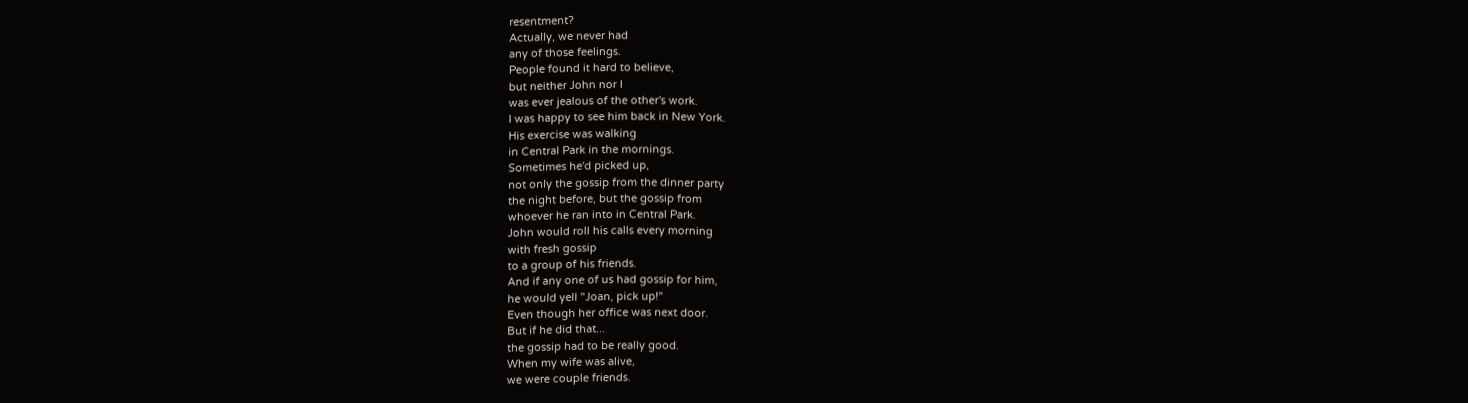resentment?
Actually, we never had
any of those feelings.
People found it hard to believe,
but neither John nor I
was ever jealous of the other's work.
I was happy to see him back in New York.
His exercise was walking
in Central Park in the mornings.
Sometimes he'd picked up,
not only the gossip from the dinner party
the night before, but the gossip from
whoever he ran into in Central Park.
John would roll his calls every morning
with fresh gossip
to a group of his friends.
And if any one of us had gossip for him,
he would yell "Joan, pick up!"
Even though her office was next door.
But if he did that...
the gossip had to be really good.
When my wife was alive,
we were couple friends.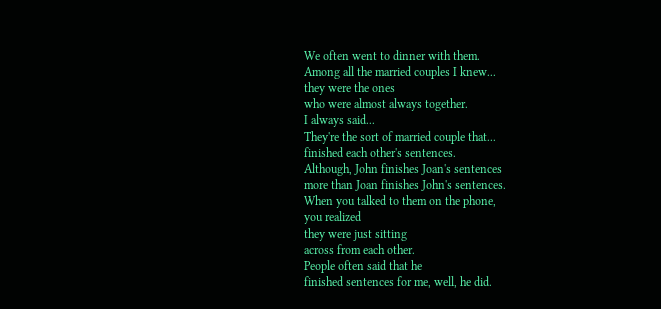We often went to dinner with them.
Among all the married couples I knew...
they were the ones
who were almost always together.
I always said...
They're the sort of married couple that...
finished each other's sentences.
Although, John finishes Joan's sentences
more than Joan finishes John's sentences.
When you talked to them on the phone,
you realized
they were just sitting
across from each other.
People often said that he
finished sentences for me, well, he did.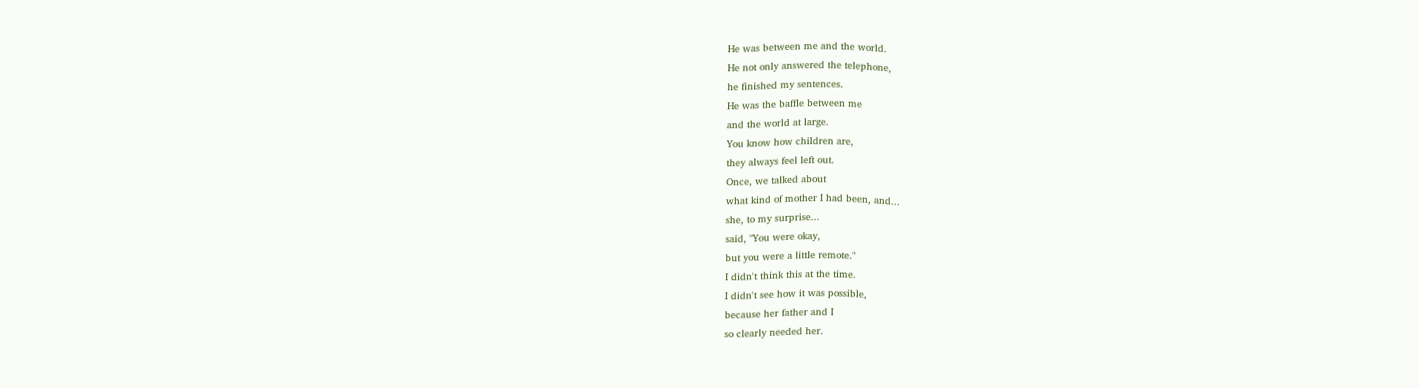He was between me and the world.
He not only answered the telephone,
he finished my sentences.
He was the baffle between me
and the world at large.
You know how children are,
they always feel left out.
Once, we talked about
what kind of mother I had been, and...
she, to my surprise...
said, "You were okay,
but you were a little remote."
I didn't think this at the time.
I didn't see how it was possible,
because her father and I
so clearly needed her.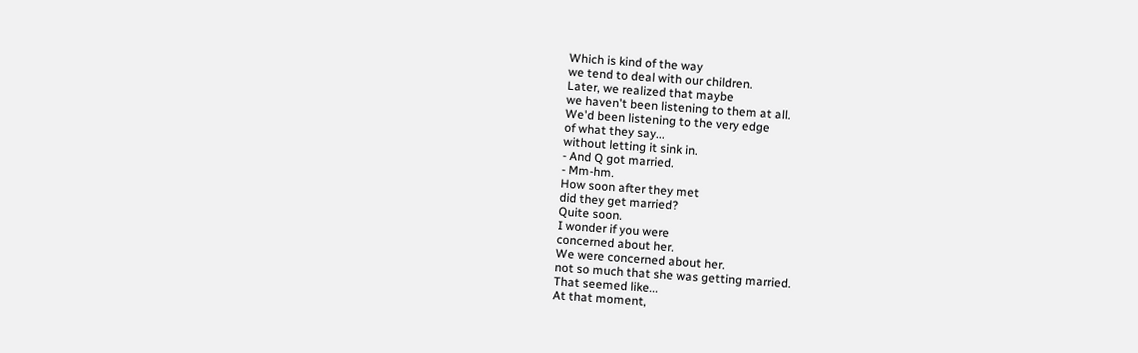Which is kind of the way
we tend to deal with our children.
Later, we realized that maybe
we haven't been listening to them at all.
We'd been listening to the very edge
of what they say...
without letting it sink in.
- And Q got married.
- Mm-hm.
How soon after they met
did they get married?
Quite soon.
I wonder if you were
concerned about her.
We were concerned about her.
not so much that she was getting married.
That seemed like...
At that moment,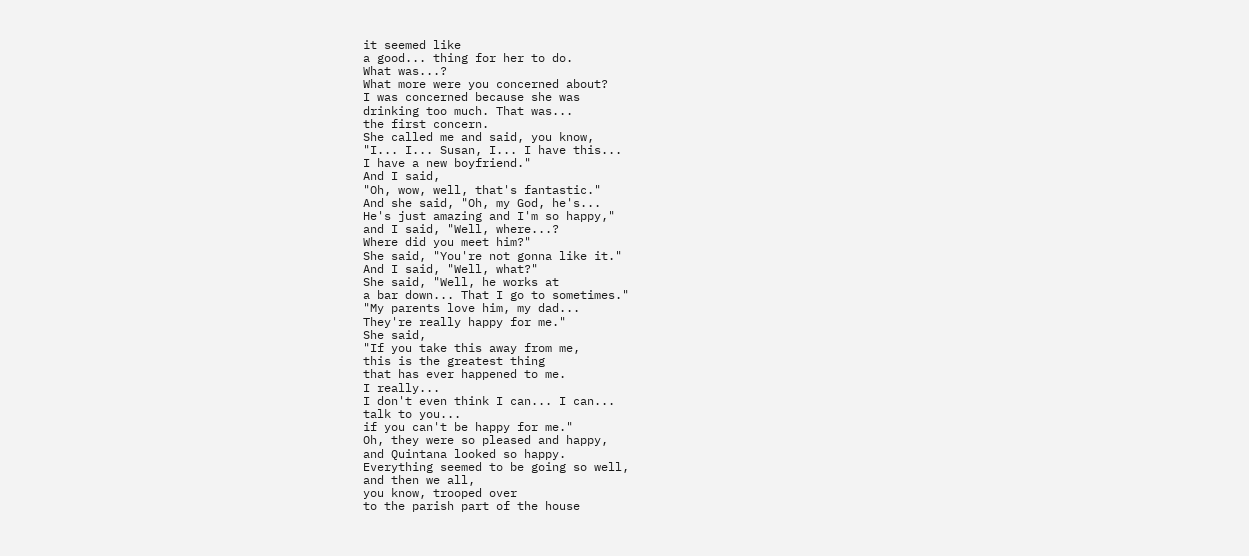it seemed like
a good... thing for her to do.
What was...?
What more were you concerned about?
I was concerned because she was
drinking too much. That was...
the first concern.
She called me and said, you know,
"I... I... Susan, I... I have this...
I have a new boyfriend."
And I said,
"Oh, wow, well, that's fantastic."
And she said, "Oh, my God, he's...
He's just amazing and I'm so happy,"
and I said, "Well, where...?
Where did you meet him?"
She said, "You're not gonna like it."
And I said, "Well, what?"
She said, "Well, he works at
a bar down... That I go to sometimes."
"My parents love him, my dad...
They're really happy for me."
She said,
"If you take this away from me,
this is the greatest thing
that has ever happened to me.
I really...
I don't even think I can... I can...
talk to you...
if you can't be happy for me."
Oh, they were so pleased and happy,
and Quintana looked so happy.
Everything seemed to be going so well,
and then we all,
you know, trooped over
to the parish part of the house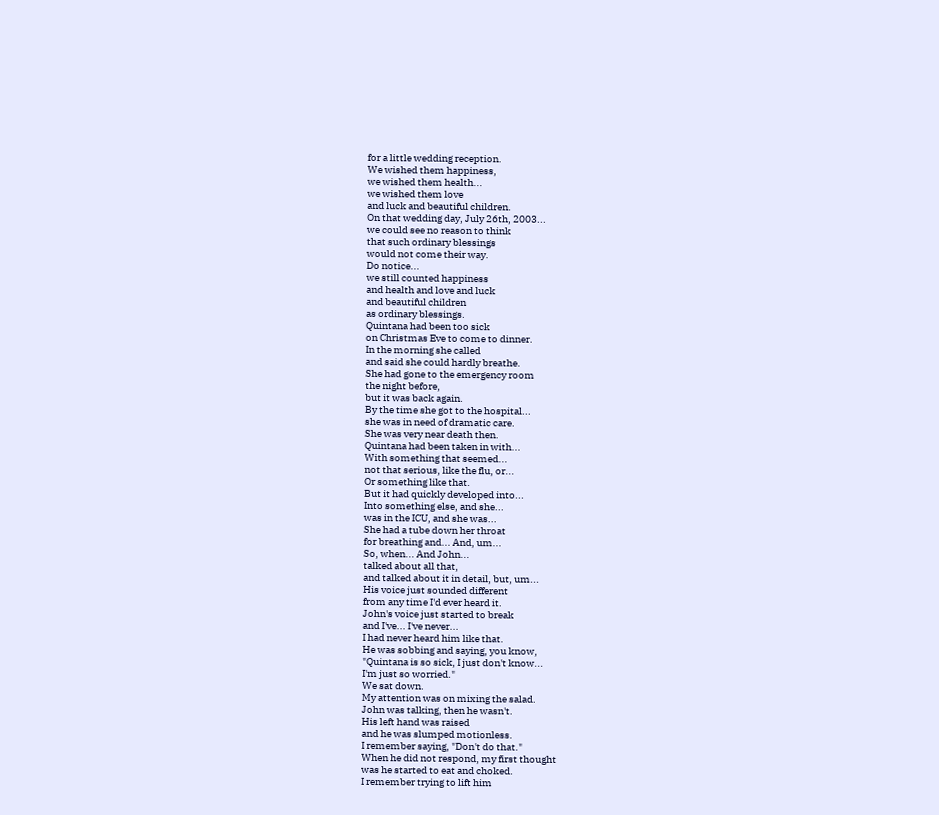for a little wedding reception.
We wished them happiness,
we wished them health...
we wished them love
and luck and beautiful children.
On that wedding day, July 26th, 2003...
we could see no reason to think
that such ordinary blessings
would not come their way.
Do notice...
we still counted happiness
and health and love and luck
and beautiful children
as ordinary blessings.
Quintana had been too sick
on Christmas Eve to come to dinner.
In the morning she called
and said she could hardly breathe.
She had gone to the emergency room
the night before,
but it was back again.
By the time she got to the hospital...
she was in need of dramatic care.
She was very near death then.
Quintana had been taken in with...
With something that seemed...
not that serious, like the flu, or...
Or something like that.
But it had quickly developed into...
Into something else, and she...
was in the ICU, and she was...
She had a tube down her throat
for breathing and... And, um...
So, when... And John...
talked about all that,
and talked about it in detail, but, um...
His voice just sounded different
from any time I'd ever heard it.
John's voice just started to break
and I've... I've never...
I had never heard him like that.
He was sobbing and saying, you know,
"Quintana is so sick, I just don't know...
I'm just so worried."
We sat down.
My attention was on mixing the salad.
John was talking, then he wasn't.
His left hand was raised
and he was slumped motionless.
I remember saying, "Don't do that."
When he did not respond, my first thought
was he started to eat and choked.
I remember trying to lift him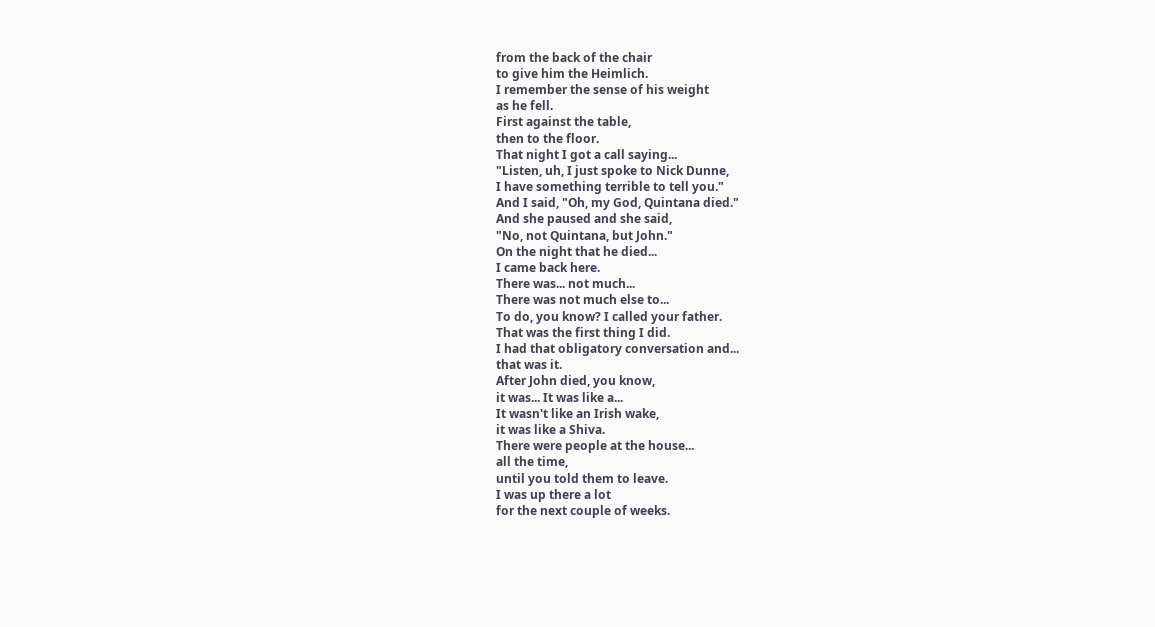from the back of the chair
to give him the Heimlich.
I remember the sense of his weight
as he fell.
First against the table,
then to the floor.
That night I got a call saying...
"Listen, uh, I just spoke to Nick Dunne,
I have something terrible to tell you."
And I said, "Oh, my God, Quintana died."
And she paused and she said,
"No, not Quintana, but John."
On the night that he died...
I came back here.
There was... not much...
There was not much else to...
To do, you know? I called your father.
That was the first thing I did.
I had that obligatory conversation and...
that was it.
After John died, you know,
it was... It was like a...
It wasn't like an Irish wake,
it was like a Shiva.
There were people at the house...
all the time,
until you told them to leave.
I was up there a lot
for the next couple of weeks.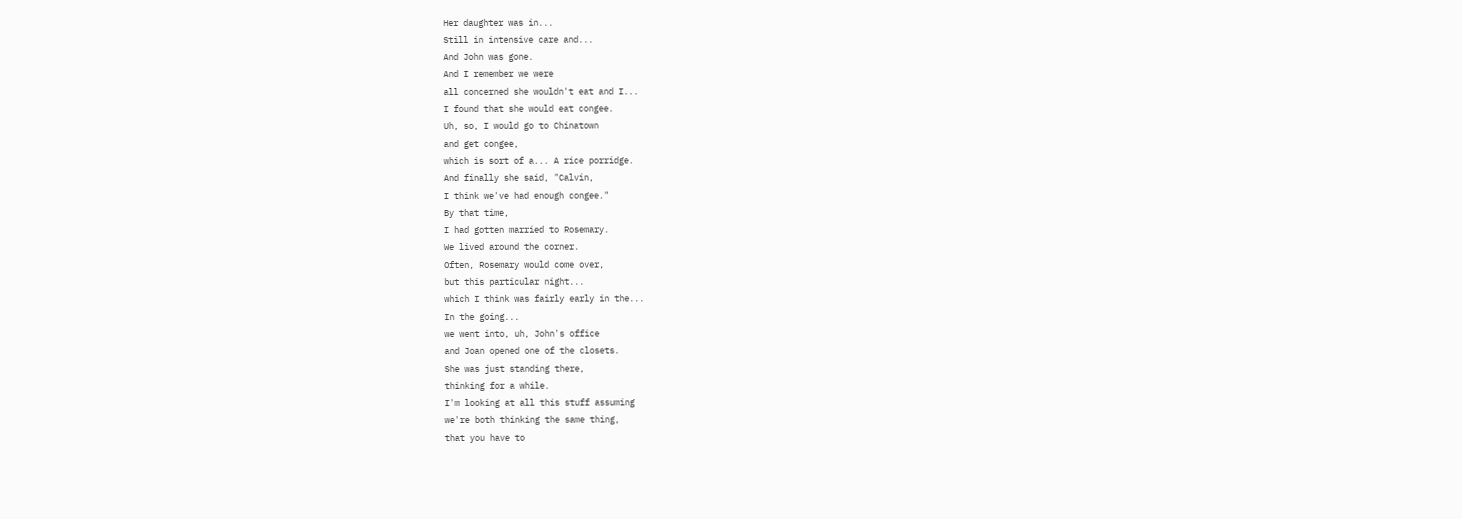Her daughter was in...
Still in intensive care and...
And John was gone.
And I remember we were
all concerned she wouldn't eat and I...
I found that she would eat congee.
Uh, so, I would go to Chinatown
and get congee,
which is sort of a... A rice porridge.
And finally she said, "Calvin,
I think we've had enough congee."
By that time,
I had gotten married to Rosemary.
We lived around the corner.
Often, Rosemary would come over,
but this particular night...
which I think was fairly early in the...
In the going...
we went into, uh, John's office
and Joan opened one of the closets.
She was just standing there,
thinking for a while.
I'm looking at all this stuff assuming
we're both thinking the same thing,
that you have to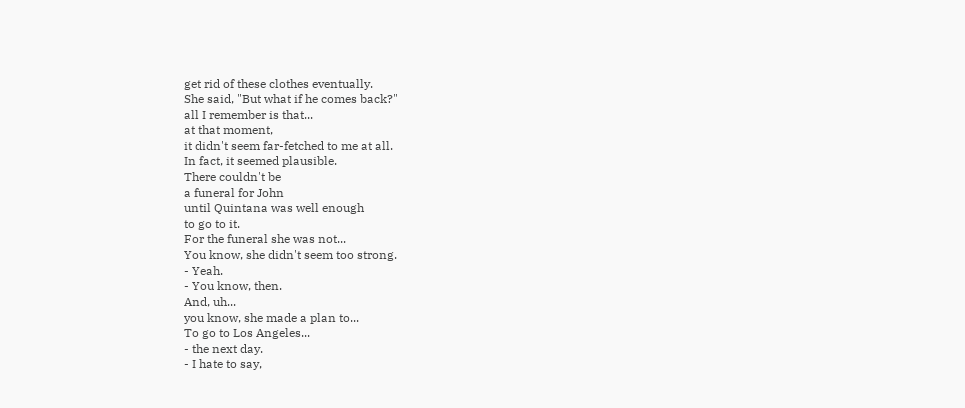get rid of these clothes eventually.
She said, "But what if he comes back?"
all I remember is that...
at that moment,
it didn't seem far-fetched to me at all.
In fact, it seemed plausible.
There couldn't be
a funeral for John
until Quintana was well enough
to go to it.
For the funeral she was not...
You know, she didn't seem too strong.
- Yeah.
- You know, then.
And, uh...
you know, she made a plan to...
To go to Los Angeles...
- the next day.
- I hate to say,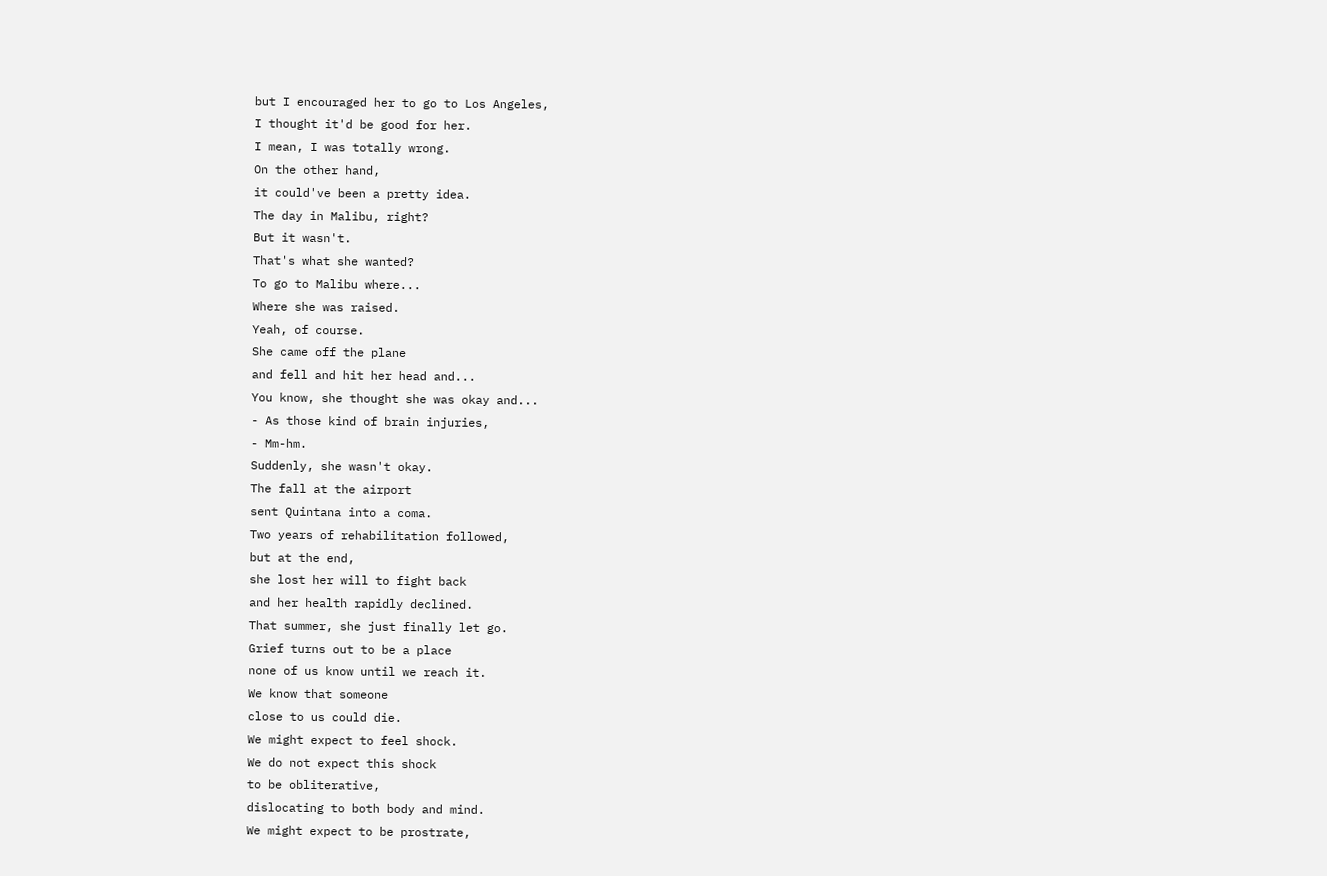but I encouraged her to go to Los Angeles,
I thought it'd be good for her.
I mean, I was totally wrong.
On the other hand,
it could've been a pretty idea.
The day in Malibu, right?
But it wasn't.
That's what she wanted?
To go to Malibu where...
Where she was raised.
Yeah, of course.
She came off the plane
and fell and hit her head and...
You know, she thought she was okay and...
- As those kind of brain injuries,
- Mm-hm.
Suddenly, she wasn't okay.
The fall at the airport
sent Quintana into a coma.
Two years of rehabilitation followed,
but at the end,
she lost her will to fight back
and her health rapidly declined.
That summer, she just finally let go.
Grief turns out to be a place
none of us know until we reach it.
We know that someone
close to us could die.
We might expect to feel shock.
We do not expect this shock
to be obliterative,
dislocating to both body and mind.
We might expect to be prostrate,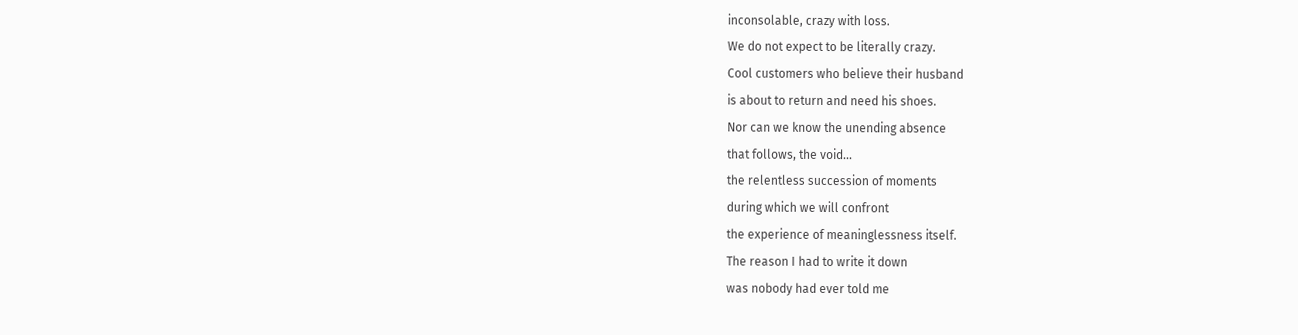inconsolable, crazy with loss.
We do not expect to be literally crazy.
Cool customers who believe their husband
is about to return and need his shoes.
Nor can we know the unending absence
that follows, the void...
the relentless succession of moments
during which we will confront
the experience of meaninglessness itself.
The reason I had to write it down
was nobody had ever told me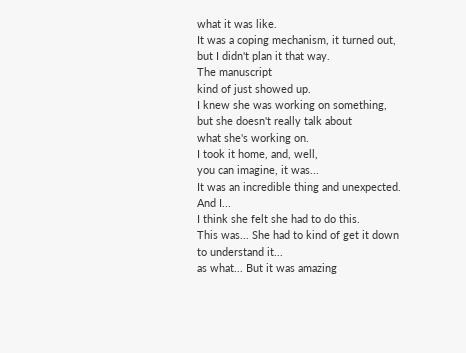what it was like.
It was a coping mechanism, it turned out,
but I didn't plan it that way.
The manuscript
kind of just showed up.
I knew she was working on something,
but she doesn't really talk about
what she's working on.
I took it home, and, well,
you can imagine, it was...
It was an incredible thing and unexpected.
And I...
I think she felt she had to do this.
This was... She had to kind of get it down
to understand it...
as what... But it was amazing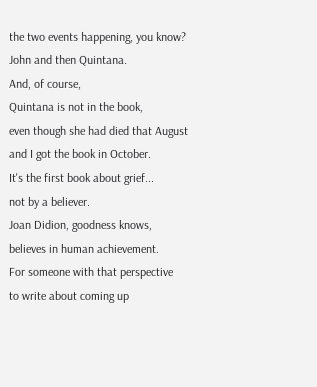the two events happening, you know?
John and then Quintana.
And, of course,
Quintana is not in the book,
even though she had died that August
and I got the book in October.
It's the first book about grief...
not by a believer.
Joan Didion, goodness knows,
believes in human achievement.
For someone with that perspective
to write about coming up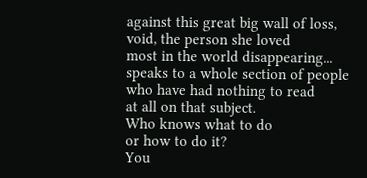against this great big wall of loss,
void, the person she loved
most in the world disappearing...
speaks to a whole section of people
who have had nothing to read
at all on that subject.
Who knows what to do
or how to do it?
You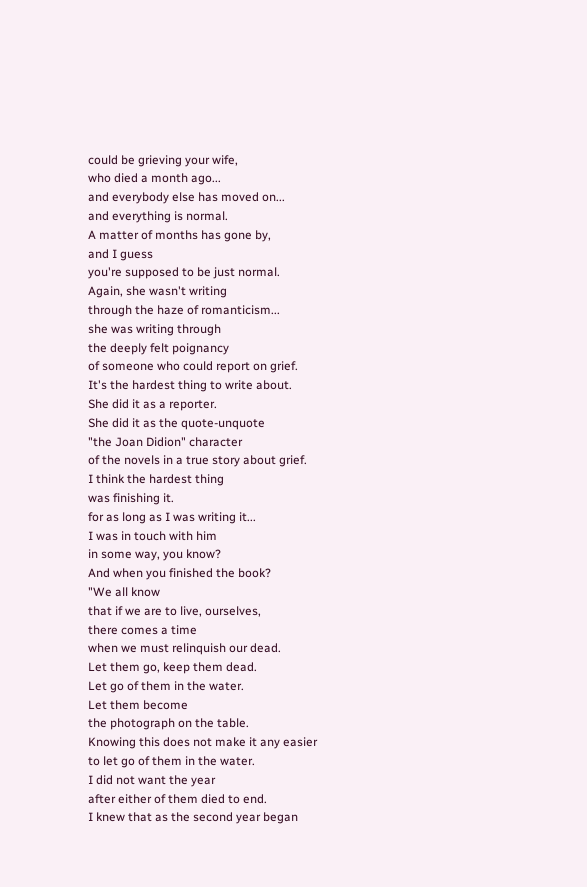could be grieving your wife,
who died a month ago...
and everybody else has moved on...
and everything is normal.
A matter of months has gone by,
and I guess
you're supposed to be just normal.
Again, she wasn't writing
through the haze of romanticism...
she was writing through
the deeply felt poignancy
of someone who could report on grief.
It's the hardest thing to write about.
She did it as a reporter.
She did it as the quote-unquote
"the Joan Didion" character
of the novels in a true story about grief.
I think the hardest thing
was finishing it.
for as long as I was writing it...
I was in touch with him
in some way, you know?
And when you finished the book?
"We all know
that if we are to live, ourselves,
there comes a time
when we must relinquish our dead.
Let them go, keep them dead.
Let go of them in the water.
Let them become
the photograph on the table.
Knowing this does not make it any easier
to let go of them in the water.
I did not want the year
after either of them died to end.
I knew that as the second year began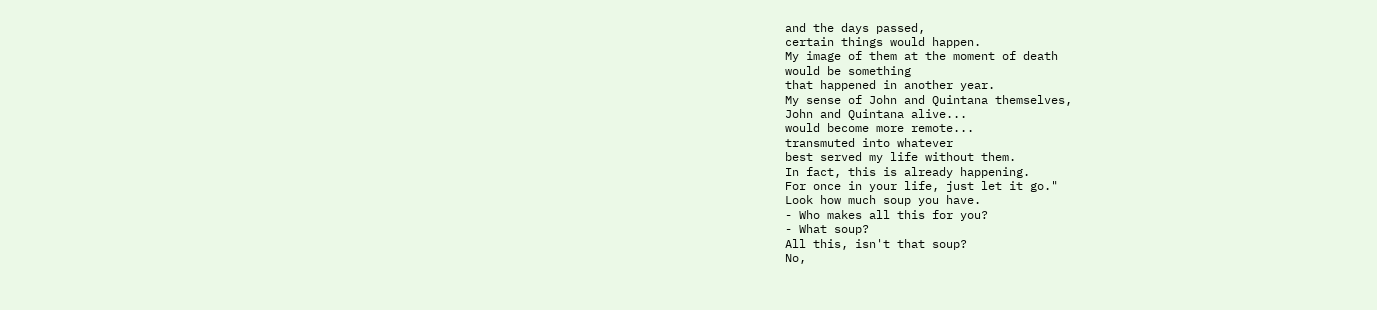and the days passed,
certain things would happen.
My image of them at the moment of death
would be something
that happened in another year.
My sense of John and Quintana themselves,
John and Quintana alive...
would become more remote...
transmuted into whatever
best served my life without them.
In fact, this is already happening.
For once in your life, just let it go."
Look how much soup you have.
- Who makes all this for you?
- What soup?
All this, isn't that soup?
No,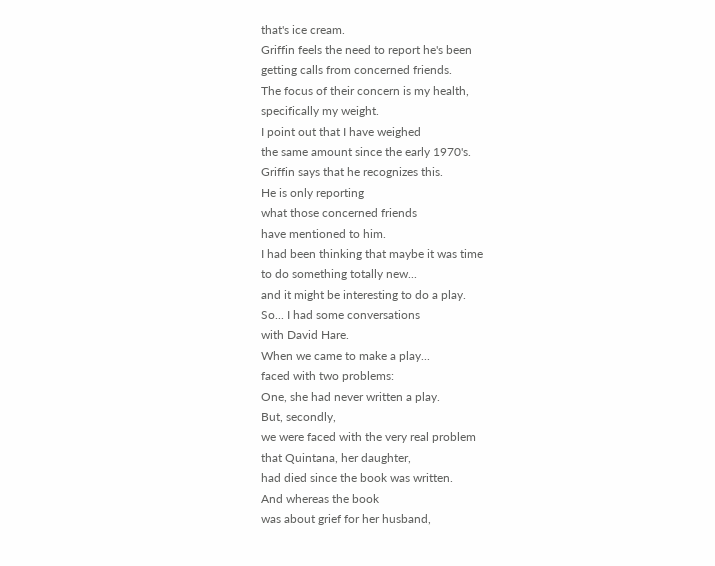that's ice cream.
Griffin feels the need to report he's been
getting calls from concerned friends.
The focus of their concern is my health,
specifically my weight.
I point out that I have weighed
the same amount since the early 1970's.
Griffin says that he recognizes this.
He is only reporting
what those concerned friends
have mentioned to him.
I had been thinking that maybe it was time
to do something totally new...
and it might be interesting to do a play.
So... I had some conversations
with David Hare.
When we came to make a play...
faced with two problems:
One, she had never written a play.
But, secondly,
we were faced with the very real problem
that Quintana, her daughter,
had died since the book was written.
And whereas the book
was about grief for her husband,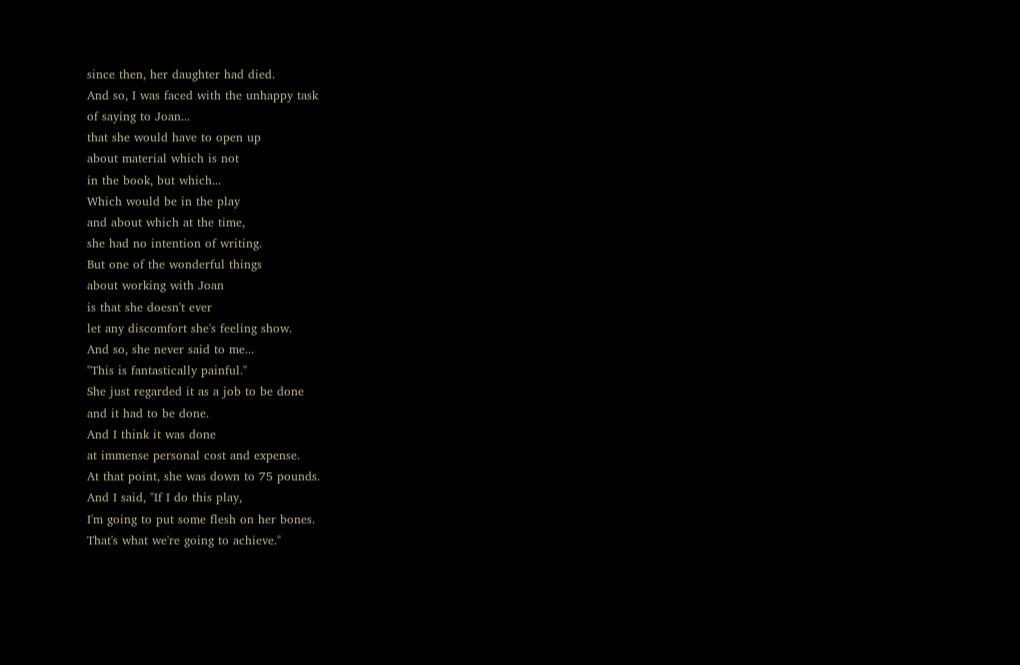since then, her daughter had died.
And so, I was faced with the unhappy task
of saying to Joan...
that she would have to open up
about material which is not
in the book, but which...
Which would be in the play
and about which at the time,
she had no intention of writing.
But one of the wonderful things
about working with Joan
is that she doesn't ever
let any discomfort she's feeling show.
And so, she never said to me...
"This is fantastically painful."
She just regarded it as a job to be done
and it had to be done.
And I think it was done
at immense personal cost and expense.
At that point, she was down to 75 pounds.
And I said, "If I do this play,
I'm going to put some flesh on her bones.
That's what we're going to achieve."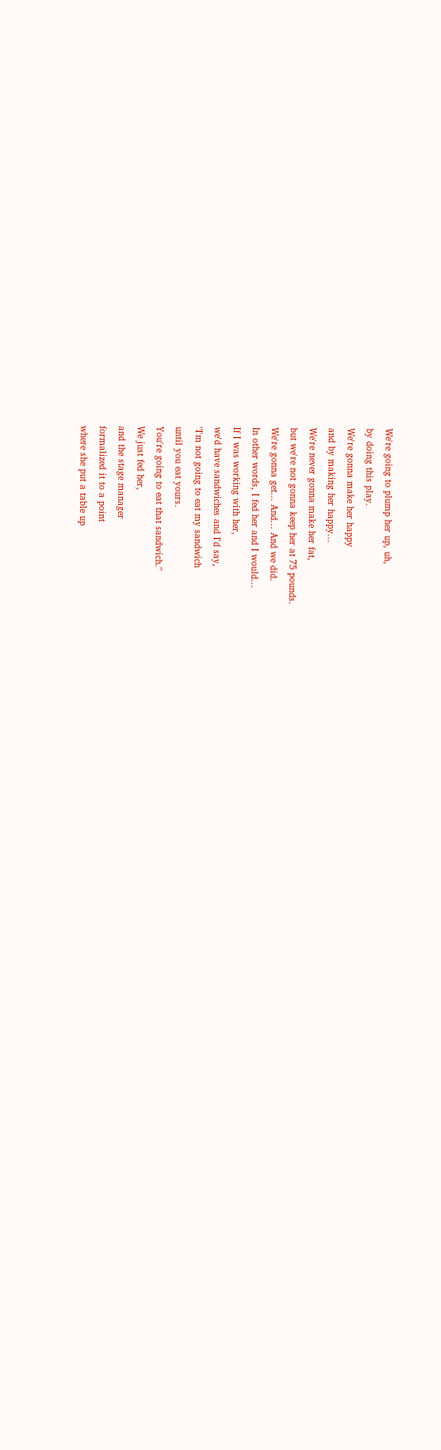We're going to plump her up, uh,
by doing this play.
We're gonna make her happy
and by making her happy...
We're never gonna make her fat,
but we're not gonna keep her at 75 pounds.
We're gonna get... And... And we did.
In other words, I fed her and I would...
If I was working with her,
we'd have sandwiches and I'd say,
"I'm not going to eat my sandwich
until you eat yours.
You're going to eat that sandwich."
We just fed her,
and the stage manager
formalized it to a point
where she put a table up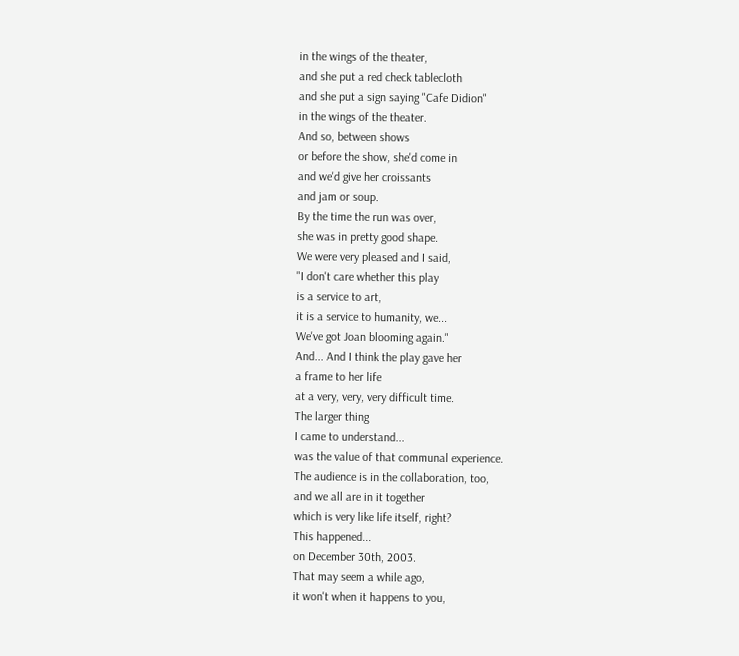in the wings of the theater,
and she put a red check tablecloth
and she put a sign saying "Cafe Didion"
in the wings of the theater.
And so, between shows
or before the show, she'd come in
and we'd give her croissants
and jam or soup.
By the time the run was over,
she was in pretty good shape.
We were very pleased and I said,
"I don't care whether this play
is a service to art,
it is a service to humanity, we...
We've got Joan blooming again."
And... And I think the play gave her
a frame to her life
at a very, very, very difficult time.
The larger thing
I came to understand...
was the value of that communal experience.
The audience is in the collaboration, too,
and we all are in it together
which is very like life itself, right?
This happened...
on December 30th, 2003.
That may seem a while ago,
it won't when it happens to you,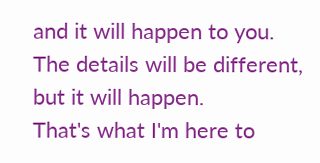and it will happen to you.
The details will be different,
but it will happen.
That's what I'm here to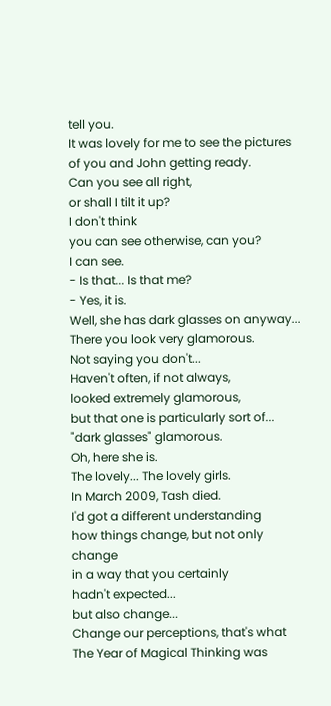tell you.
It was lovely for me to see the pictures
of you and John getting ready.
Can you see all right,
or shall I tilt it up?
I don't think
you can see otherwise, can you?
I can see.
- Is that... Is that me?
- Yes, it is.
Well, she has dark glasses on anyway...
There you look very glamorous.
Not saying you don't...
Haven't often, if not always,
looked extremely glamorous,
but that one is particularly sort of...
"dark glasses" glamorous.
Oh, here she is.
The lovely... The lovely girls.
In March 2009, Tash died.
I'd got a different understanding
how things change, but not only change
in a way that you certainly
hadn't expected...
but also change...
Change our perceptions, that's what
The Year of Magical Thinking was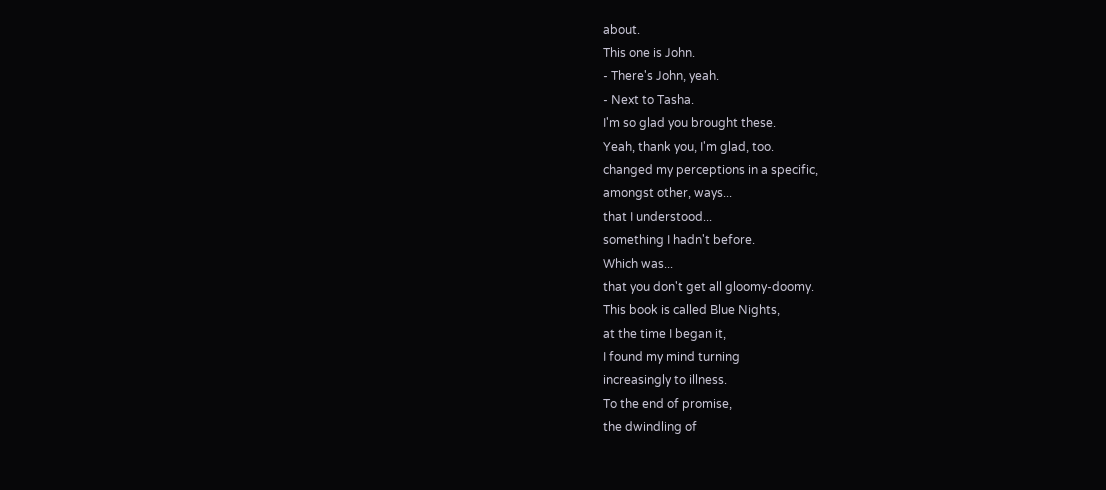about.
This one is John.
- There's John, yeah.
- Next to Tasha.
I'm so glad you brought these.
Yeah, thank you, I'm glad, too.
changed my perceptions in a specific,
amongst other, ways...
that I understood...
something I hadn't before.
Which was...
that you don't get all gloomy-doomy.
This book is called Blue Nights,
at the time I began it,
I found my mind turning
increasingly to illness.
To the end of promise,
the dwindling of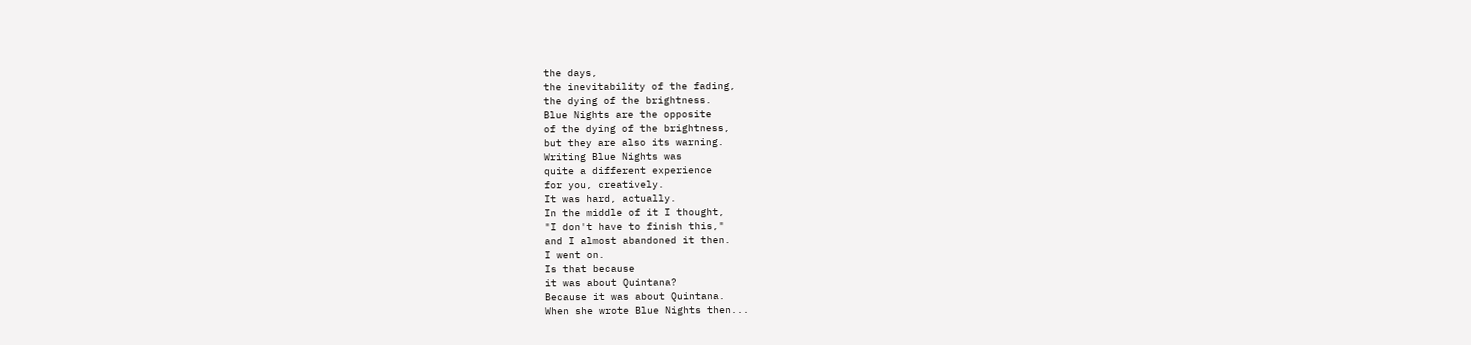the days,
the inevitability of the fading,
the dying of the brightness.
Blue Nights are the opposite
of the dying of the brightness,
but they are also its warning.
Writing Blue Nights was
quite a different experience
for you, creatively.
It was hard, actually.
In the middle of it I thought,
"I don't have to finish this,"
and I almost abandoned it then.
I went on.
Is that because
it was about Quintana?
Because it was about Quintana.
When she wrote Blue Nights then...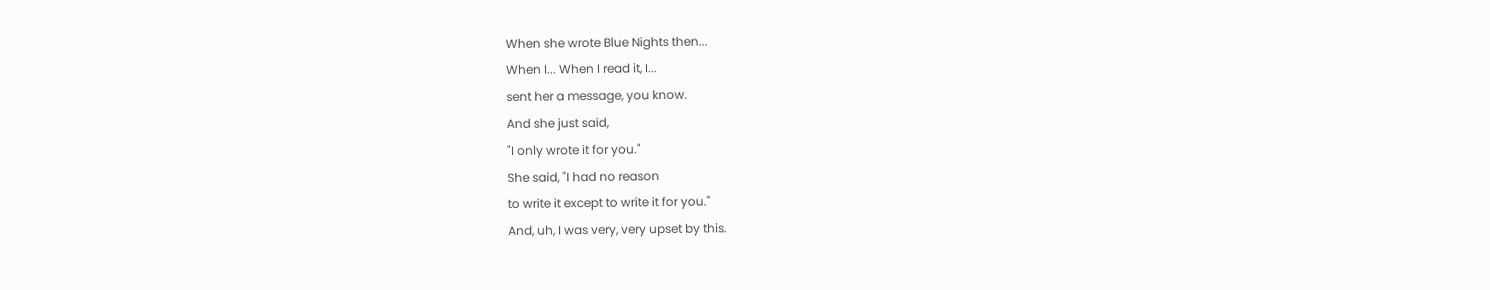When she wrote Blue Nights then...
When I... When I read it, I...
sent her a message, you know.
And she just said,
"I only wrote it for you."
She said, "I had no reason
to write it except to write it for you."
And, uh, I was very, very upset by this.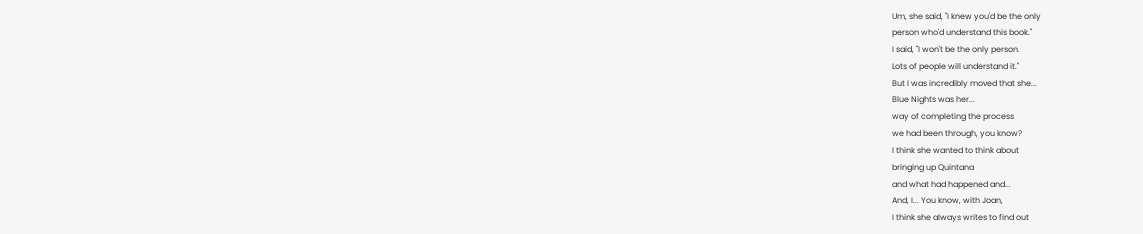Um, she said, "I knew you'd be the only
person who'd understand this book."
I said, "I won't be the only person.
Lots of people will understand it."
But I was incredibly moved that she...
Blue Nights was her...
way of completing the process
we had been through, you know?
I think she wanted to think about
bringing up Quintana
and what had happened and...
And, I... You know, with Joan,
I think she always writes to find out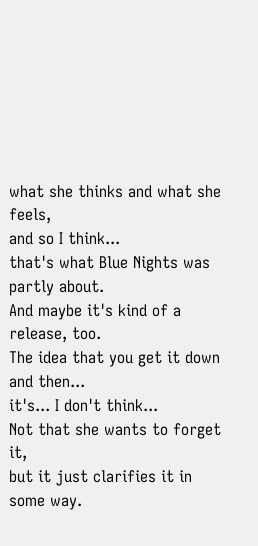what she thinks and what she feels,
and so I think...
that's what Blue Nights was partly about.
And maybe it's kind of a release, too.
The idea that you get it down
and then...
it's... I don't think...
Not that she wants to forget it,
but it just clarifies it in some way.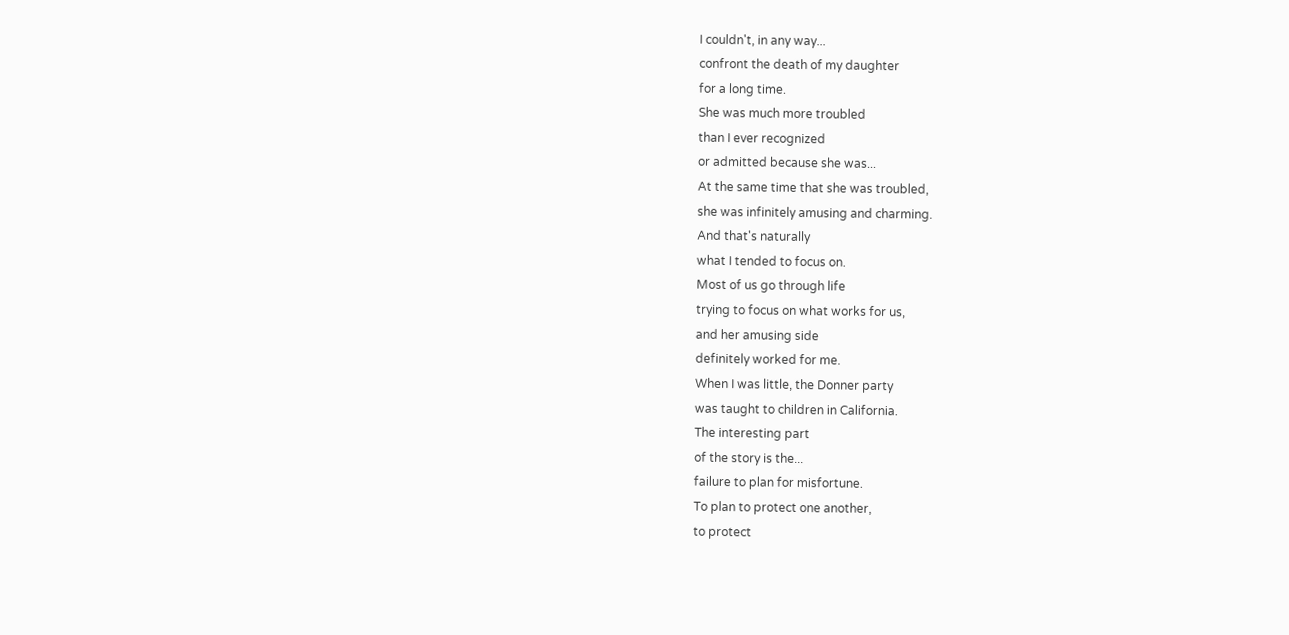I couldn't, in any way...
confront the death of my daughter
for a long time.
She was much more troubled
than I ever recognized
or admitted because she was...
At the same time that she was troubled,
she was infinitely amusing and charming.
And that's naturally
what I tended to focus on.
Most of us go through life
trying to focus on what works for us,
and her amusing side
definitely worked for me.
When I was little, the Donner party
was taught to children in California.
The interesting part
of the story is the...
failure to plan for misfortune.
To plan to protect one another,
to protect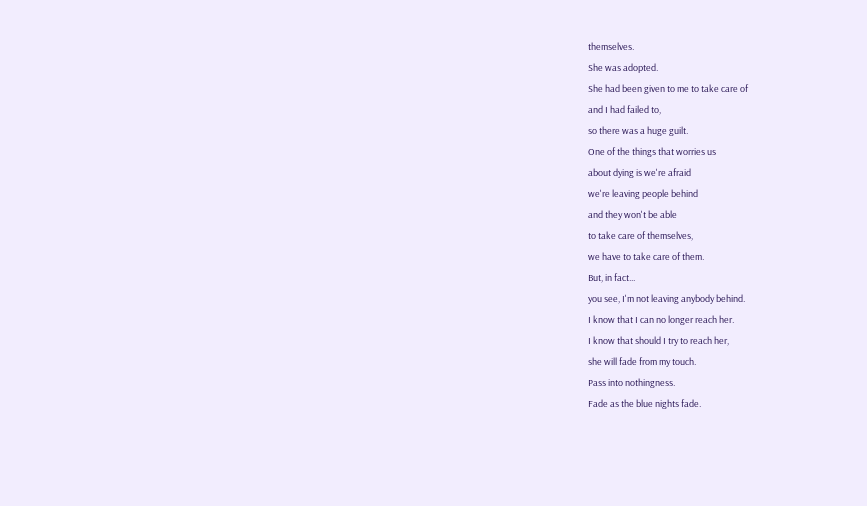themselves.
She was adopted.
She had been given to me to take care of
and I had failed to,
so there was a huge guilt.
One of the things that worries us
about dying is we're afraid
we're leaving people behind
and they won't be able
to take care of themselves,
we have to take care of them.
But, in fact...
you see, I'm not leaving anybody behind.
I know that I can no longer reach her.
I know that should I try to reach her,
she will fade from my touch.
Pass into nothingness.
Fade as the blue nights fade.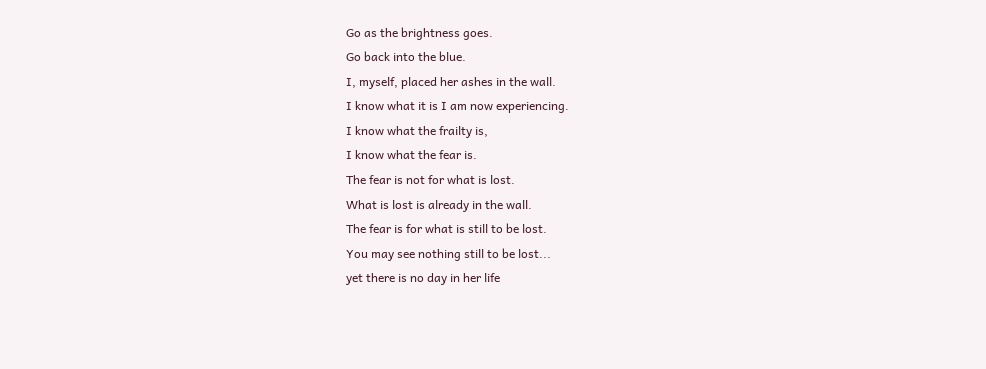Go as the brightness goes.
Go back into the blue.
I, myself, placed her ashes in the wall.
I know what it is I am now experiencing.
I know what the frailty is,
I know what the fear is.
The fear is not for what is lost.
What is lost is already in the wall.
The fear is for what is still to be lost.
You may see nothing still to be lost...
yet there is no day in her life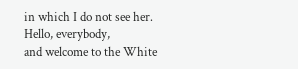in which I do not see her.
Hello, everybody,
and welcome to the White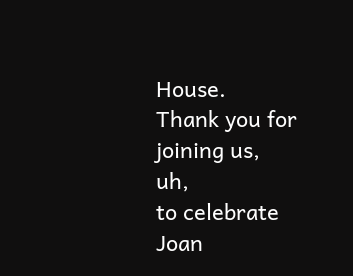House.
Thank you for joining us, uh,
to celebrate Joan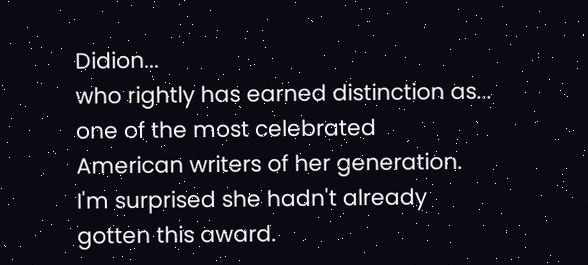Didion...
who rightly has earned distinction as...
one of the most celebrated
American writers of her generation.
I'm surprised she hadn't already
gotten this award.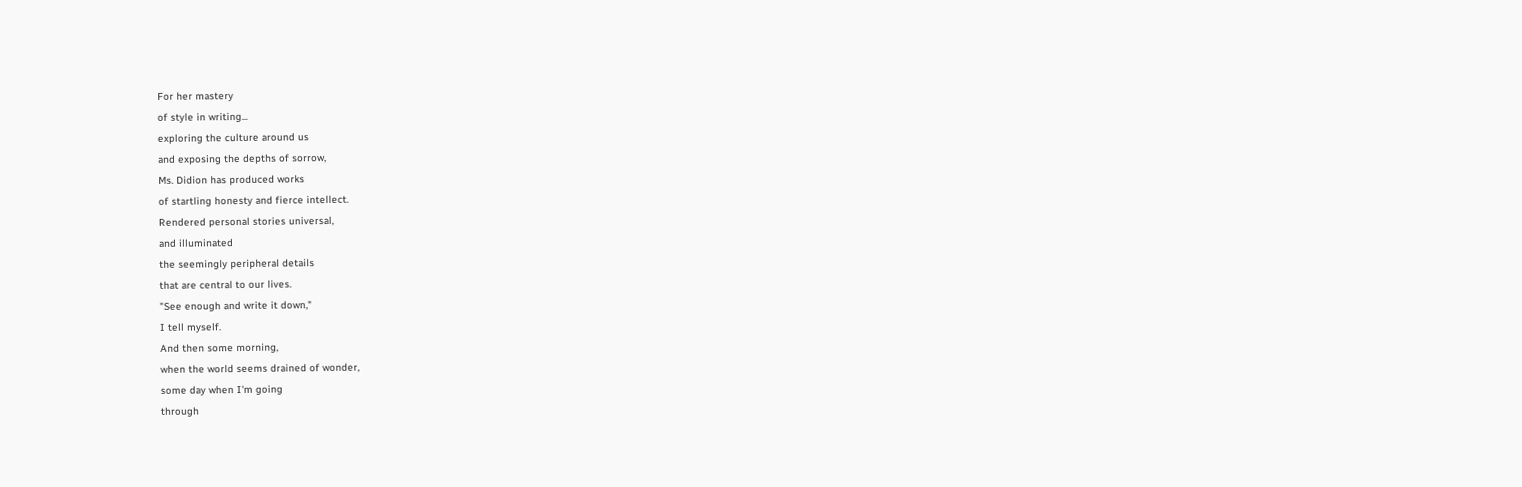For her mastery
of style in writing...
exploring the culture around us
and exposing the depths of sorrow,
Ms. Didion has produced works
of startling honesty and fierce intellect.
Rendered personal stories universal,
and illuminated
the seemingly peripheral details
that are central to our lives.
"See enough and write it down,"
I tell myself.
And then some morning,
when the world seems drained of wonder,
some day when I'm going
through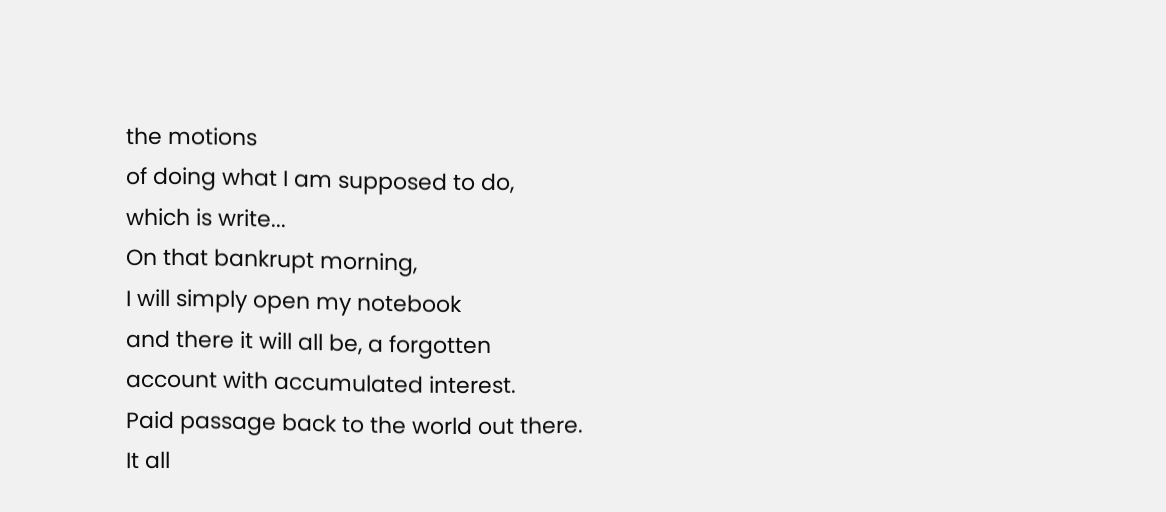the motions
of doing what I am supposed to do,
which is write...
On that bankrupt morning,
I will simply open my notebook
and there it will all be, a forgotten
account with accumulated interest.
Paid passage back to the world out there.
It all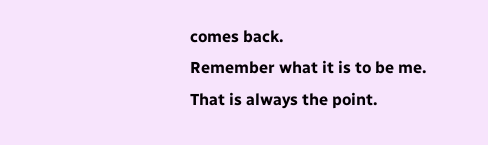comes back.
Remember what it is to be me.
That is always the point.